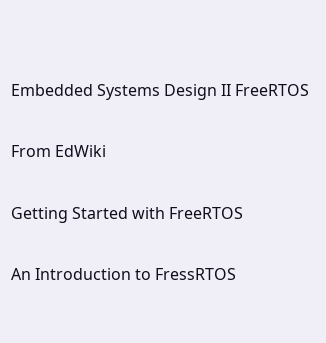Embedded Systems Design II FreeRTOS

From EdWiki

Getting Started with FreeRTOS

An Introduction to FressRTOS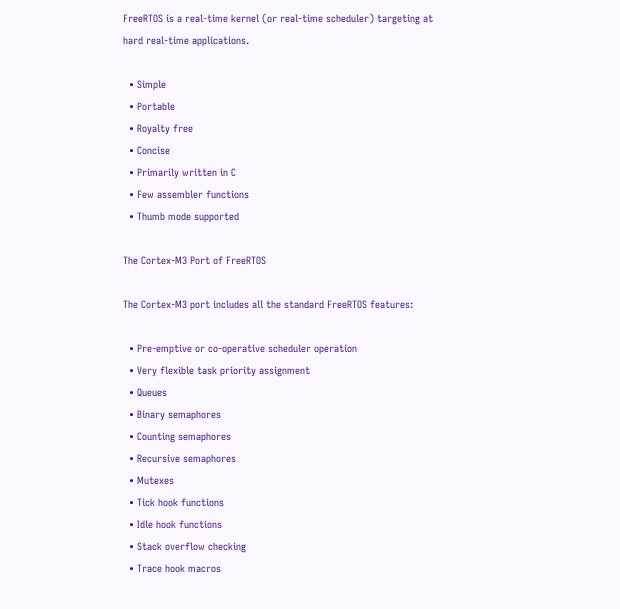FreeRTOS is a real-time kernel (or real-time scheduler) targeting at hard real-time applications.

  • Simple
  • Portable
  • Royalty free
  • Concise
  • Primarily written in C
  • Few assembler functions
  • Thumb mode supported

The Cortex-M3 Port of FreeRTOS

The Cortex-M3 port includes all the standard FreeRTOS features:

  • Pre-emptive or co-operative scheduler operation
  • Very flexible task priority assignment
  • Queues
  • Binary semaphores
  • Counting semaphores
  • Recursive semaphores
  • Mutexes
  • Tick hook functions
  • Idle hook functions
  • Stack overflow checking
  • Trace hook macros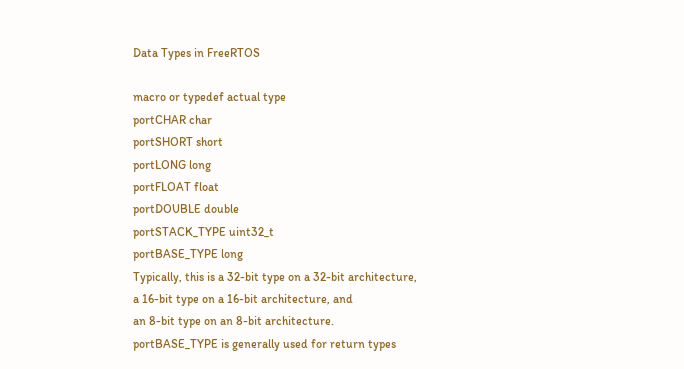Data Types in FreeRTOS

macro or typedef actual type
portCHAR char
portSHORT short
portLONG long
portFLOAT float
portDOUBLE double
portSTACK_TYPE uint32_t
portBASE_TYPE long
Typically, this is a 32-bit type on a 32-bit architecture,
a 16-bit type on a 16-bit architecture, and
an 8-bit type on an 8-bit architecture.
portBASE_TYPE is generally used for return types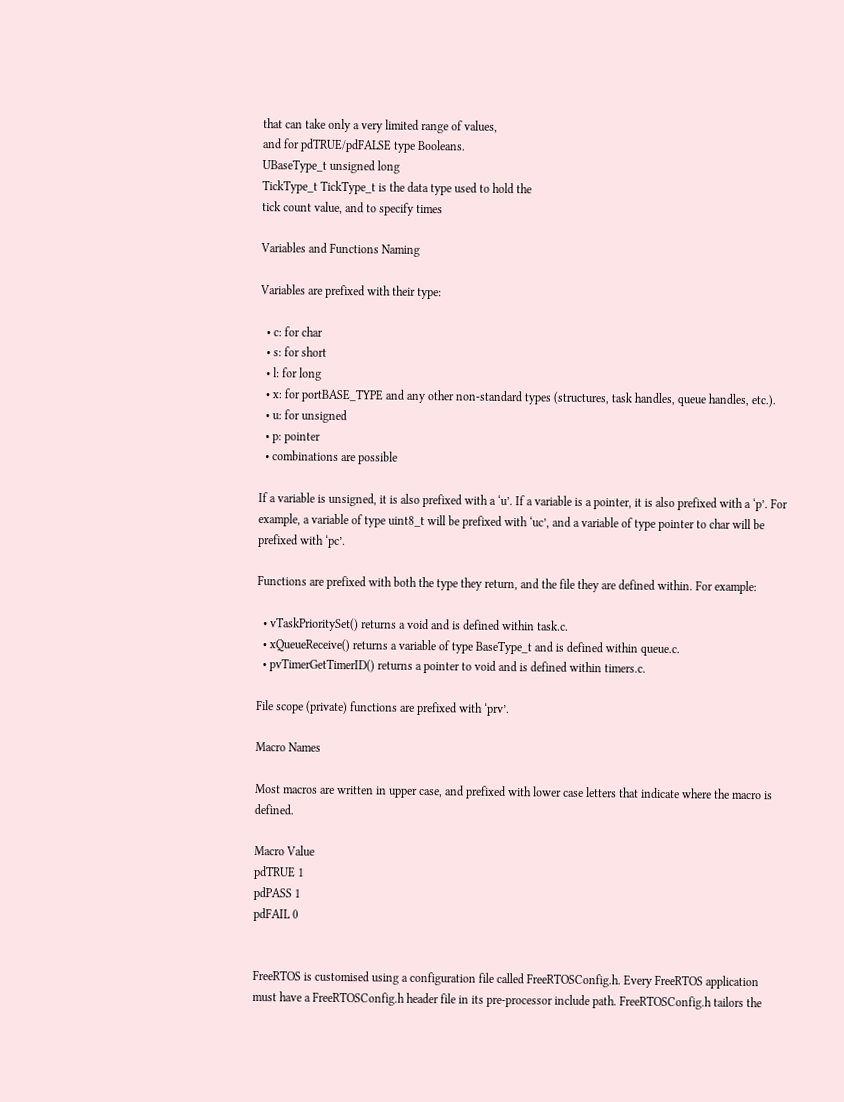that can take only a very limited range of values,
and for pdTRUE/pdFALSE type Booleans.
UBaseType_t unsigned long
TickType_t TickType_t is the data type used to hold the
tick count value, and to specify times

Variables and Functions Naming

Variables are prefixed with their type:

  • c: for char
  • s: for short
  • l: for long
  • x: for portBASE_TYPE and any other non-standard types (structures, task handles, queue handles, etc.).
  • u: for unsigned
  • p: pointer
  • combinations are possible

If a variable is unsigned, it is also prefixed with a ‘u’. If a variable is a pointer, it is also prefixed with a ‘p’. For example, a variable of type uint8_t will be prefixed with ‘uc’, and a variable of type pointer to char will be prefixed with ‘pc’.

Functions are prefixed with both the type they return, and the file they are defined within. For example:

  • vTaskPrioritySet() returns a void and is defined within task.c.
  • xQueueReceive() returns a variable of type BaseType_t and is defined within queue.c.
  • pvTimerGetTimerID() returns a pointer to void and is defined within timers.c.

File scope (private) functions are prefixed with ‘prv’.

Macro Names

Most macros are written in upper case, and prefixed with lower case letters that indicate where the macro is defined.

Macro Value
pdTRUE 1
pdPASS 1
pdFAIL 0


FreeRTOS is customised using a configuration file called FreeRTOSConfig.h. Every FreeRTOS application must have a FreeRTOSConfig.h header file in its pre-processor include path. FreeRTOSConfig.h tailors the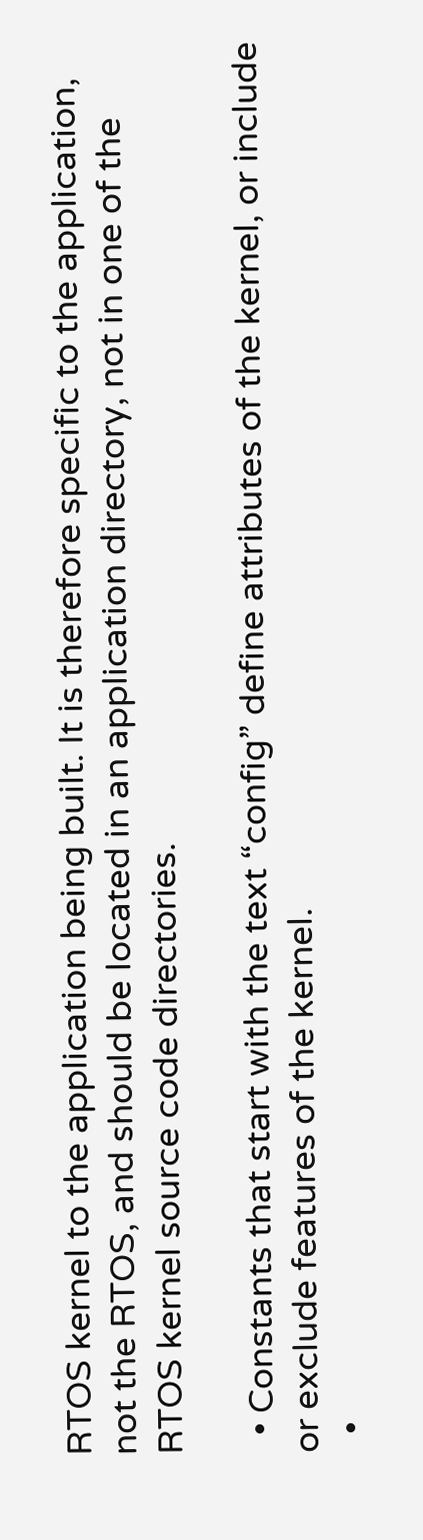RTOS kernel to the application being built. It is therefore specific to the application, not the RTOS, and should be located in an application directory, not in one of the RTOS kernel source code directories.

  • Constants that start with the text “config” define attributes of the kernel, or include or exclude features of the kernel.
  •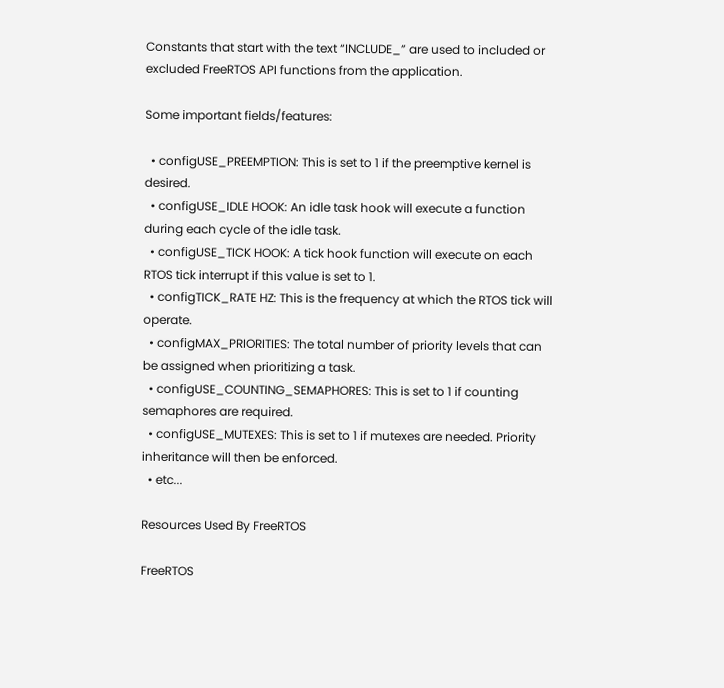Constants that start with the text “INCLUDE_” are used to included or excluded FreeRTOS API functions from the application.

Some important fields/features:

  • configUSE_PREEMPTION: This is set to 1 if the preemptive kernel is desired.
  • configUSE_IDLE HOOK: An idle task hook will execute a function during each cycle of the idle task.
  • configUSE_TICK HOOK: A tick hook function will execute on each RTOS tick interrupt if this value is set to 1.
  • configTICK_RATE HZ: This is the frequency at which the RTOS tick will operate.
  • configMAX_PRIORITIES: The total number of priority levels that can be assigned when prioritizing a task.
  • configUSE_COUNTING_SEMAPHORES: This is set to 1 if counting semaphores are required.
  • configUSE_MUTEXES: This is set to 1 if mutexes are needed. Priority inheritance will then be enforced.
  • etc...

Resources Used By FreeRTOS

FreeRTOS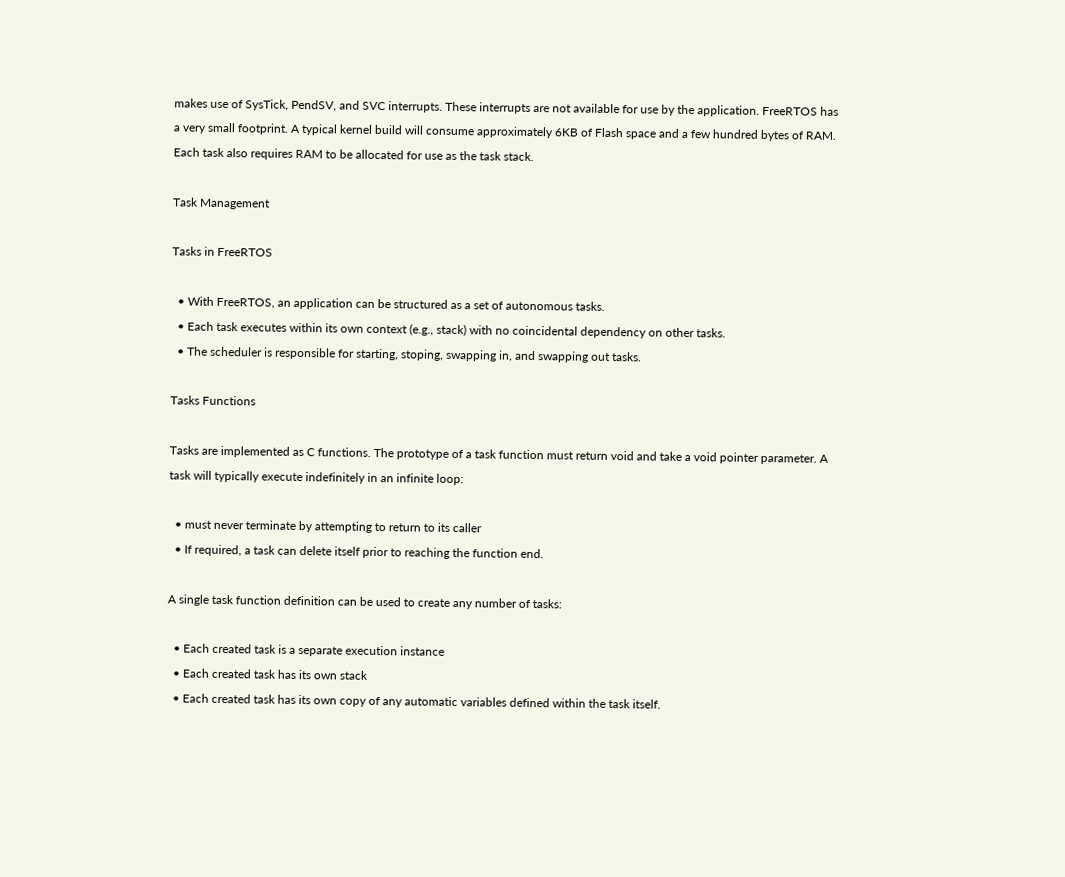makes use of SysTick, PendSV, and SVC interrupts. These interrupts are not available for use by the application. FreeRTOS has a very small footprint. A typical kernel build will consume approximately 6KB of Flash space and a few hundred bytes of RAM. Each task also requires RAM to be allocated for use as the task stack.

Task Management

Tasks in FreeRTOS

  • With FreeRTOS, an application can be structured as a set of autonomous tasks.
  • Each task executes within its own context (e.g., stack) with no coincidental dependency on other tasks.
  • The scheduler is responsible for starting, stoping, swapping in, and swapping out tasks.

Tasks Functions

Tasks are implemented as C functions. The prototype of a task function must return void and take a void pointer parameter. A task will typically execute indefinitely in an infinite loop:

  • must never terminate by attempting to return to its caller
  • If required, a task can delete itself prior to reaching the function end.

A single task function definition can be used to create any number of tasks:

  • Each created task is a separate execution instance
  • Each created task has its own stack
  • Each created task has its own copy of any automatic variables defined within the task itself.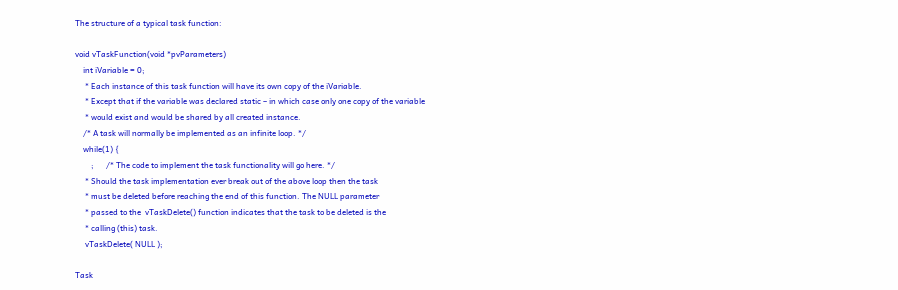The structure of a typical task function:

void vTaskFunction(void *pvParameters)
    int iVariable = 0;
     * Each instance of this task function will have its own copy of the iVariable.
     * Except that if the variable was declared static – in which case only one copy of the variable
     * would exist and would be shared by all created instance.
    /* A task will normally be implemented as an infinite loop. */
    while(1) {
        ;      /* The code to implement the task functionality will go here. */
     * Should the task implementation ever break out of the above loop then the task
     * must be deleted before reaching the end of this function. The NULL parameter
     * passed to the  vTaskDelete() function indicates that the task to be deleted is the
     * calling (this) task.
     vTaskDelete( NULL );

Task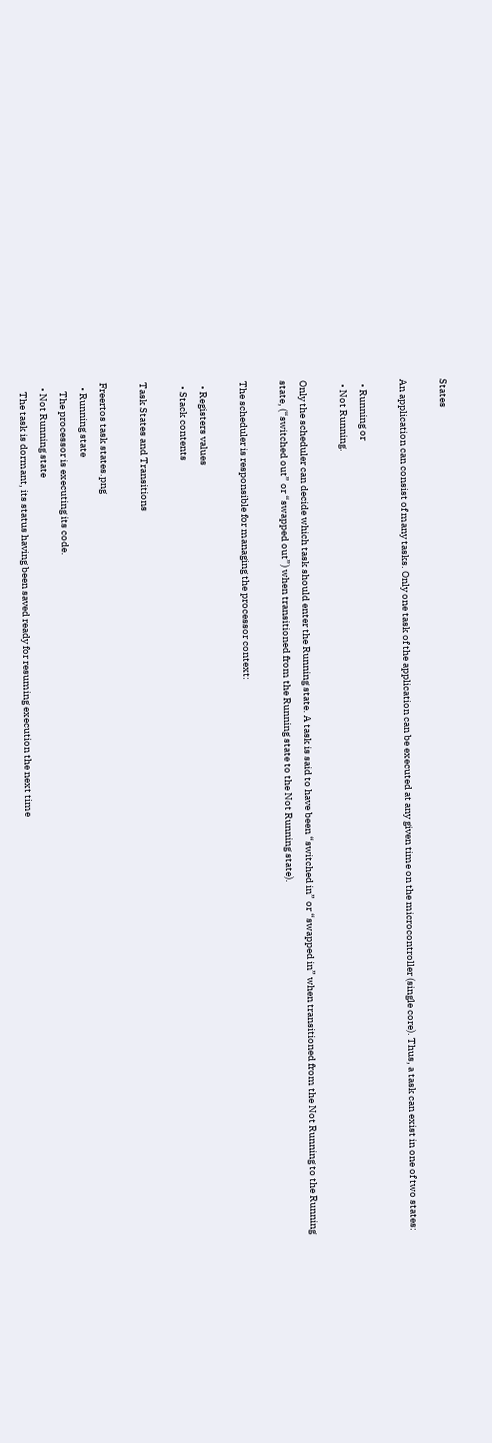States

An application can consist of many tasks. Only one task of the application can be executed at any given time on the microcontroller (single core). Thus, a task can exist in one of two states:

  • Running or
  • Not Running.

Only the scheduler can decide which task should enter the Running state. A task is said to have been “switched in” or “swapped in” when transitioned from the Not Running to the Running state, (“switched out” or “swapped out”) when transitioned from the Running state to the Not Running state).

The scheduler is responsible for managing the processor context:

  • Registers values
  • Stack contents

Task States and Transitions

Freertos task states.png
  • Running state
    The processor is executing its code.
  • Not Running state
    The task is dormant, its status having been saved ready for resuming execution the next time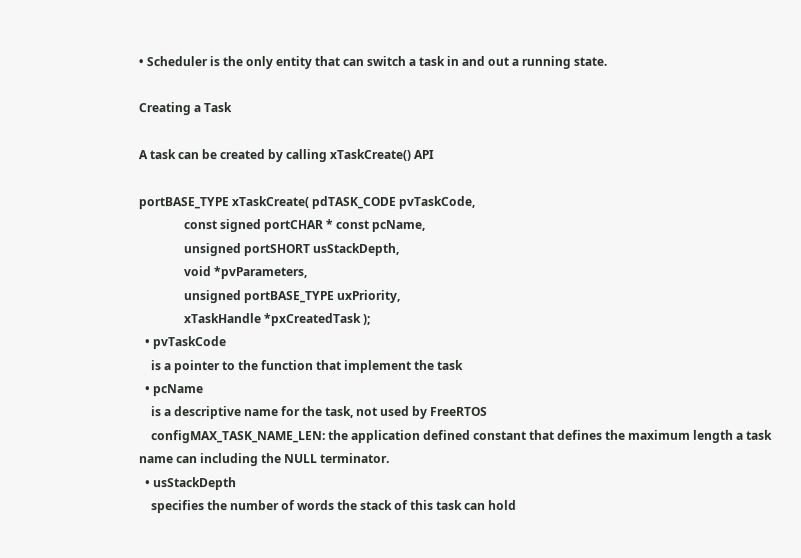• Scheduler is the only entity that can switch a task in and out a running state.

Creating a Task

A task can be created by calling xTaskCreate() API

portBASE_TYPE xTaskCreate( pdTASK_CODE pvTaskCode,
               const signed portCHAR * const pcName,
               unsigned portSHORT usStackDepth,
               void *pvParameters,
               unsigned portBASE_TYPE uxPriority,
               xTaskHandle *pxCreatedTask );
  • pvTaskCode
    is a pointer to the function that implement the task
  • pcName
    is a descriptive name for the task, not used by FreeRTOS
    configMAX_TASK_NAME_LEN: the application defined constant that defines the maximum length a task name can including the NULL terminator.
  • usStackDepth
    specifies the number of words the stack of this task can hold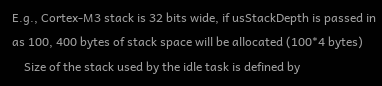E.g., Cortex-M3 stack is 32 bits wide, if usStackDepth is passed in as 100, 400 bytes of stack space will be allocated (100*4 bytes)
    Size of the stack used by the idle task is defined by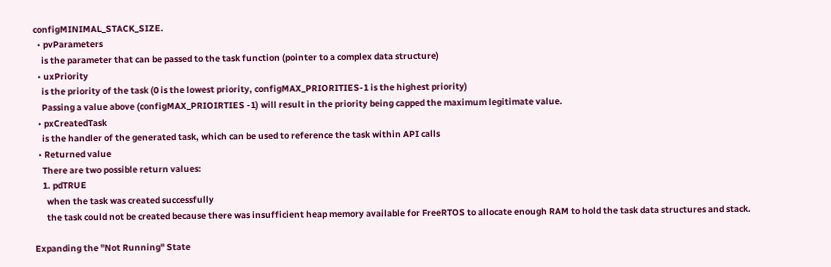configMINIMAL_STACK_SIZE.
  • pvParameters
    is the parameter that can be passed to the task function (pointer to a complex data structure)
  • uxPriority
    is the priority of the task (0 is the lowest priority, configMAX_PRIORITIES-1 is the highest priority)
    Passing a value above (configMAX_PRIOIRTIES -1) will result in the priority being capped the maximum legitimate value.
  • pxCreatedTask
    is the handler of the generated task, which can be used to reference the task within API calls
  • Returned value
    There are two possible return values:
    1. pdTRUE
      when the task was created successfully
      the task could not be created because there was insufficient heap memory available for FreeRTOS to allocate enough RAM to hold the task data structures and stack.

Expanding the "Not Running" State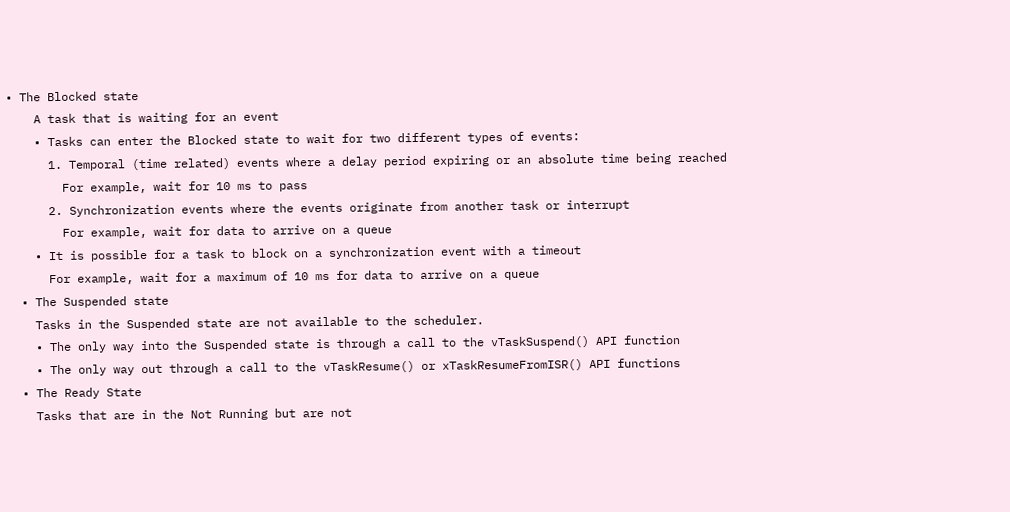• The Blocked state
    A task that is waiting for an event
    • Tasks can enter the Blocked state to wait for two different types of events:
      1. Temporal (time related) events where a delay period expiring or an absolute time being reached
        For example, wait for 10 ms to pass
      2. Synchronization events where the events originate from another task or interrupt
        For example, wait for data to arrive on a queue
    • It is possible for a task to block on a synchronization event with a timeout
      For example, wait for a maximum of 10 ms for data to arrive on a queue
  • The Suspended state
    Tasks in the Suspended state are not available to the scheduler.
    • The only way into the Suspended state is through a call to the vTaskSuspend() API function
    • The only way out through a call to the vTaskResume() or xTaskResumeFromISR() API functions
  • The Ready State
    Tasks that are in the Not Running but are not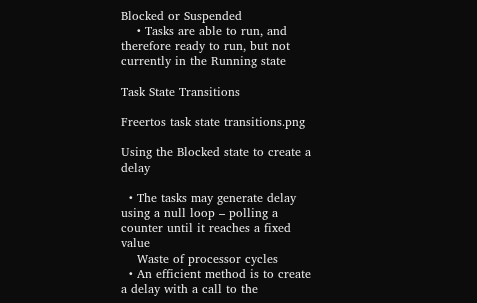Blocked or Suspended
    • Tasks are able to run, and therefore ready to run, but not currently in the Running state

Task State Transitions

Freertos task state transitions.png

Using the Blocked state to create a delay

  • The tasks may generate delay using a null loop – polling a counter until it reaches a fixed value
    Waste of processor cycles
  • An efficient method is to create a delay with a call to the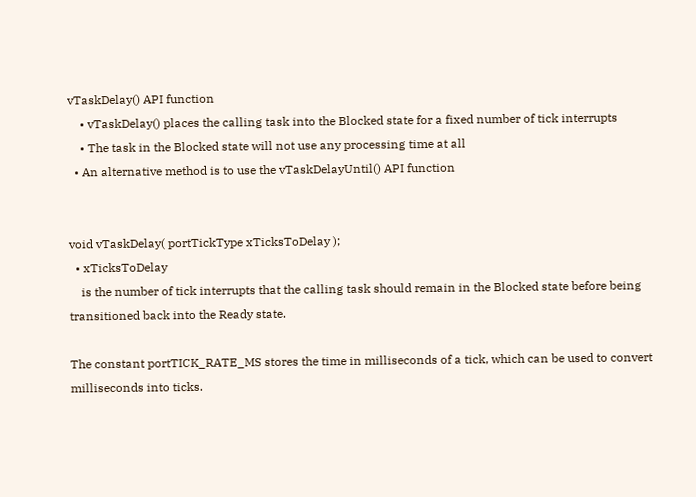vTaskDelay() API function
    • vTaskDelay() places the calling task into the Blocked state for a fixed number of tick interrupts
    • The task in the Blocked state will not use any processing time at all
  • An alternative method is to use the vTaskDelayUntil() API function


void vTaskDelay( portTickType xTicksToDelay );
  • xTicksToDelay
    is the number of tick interrupts that the calling task should remain in the Blocked state before being transitioned back into the Ready state.

The constant portTICK_RATE_MS stores the time in milliseconds of a tick, which can be used to convert milliseconds into ticks.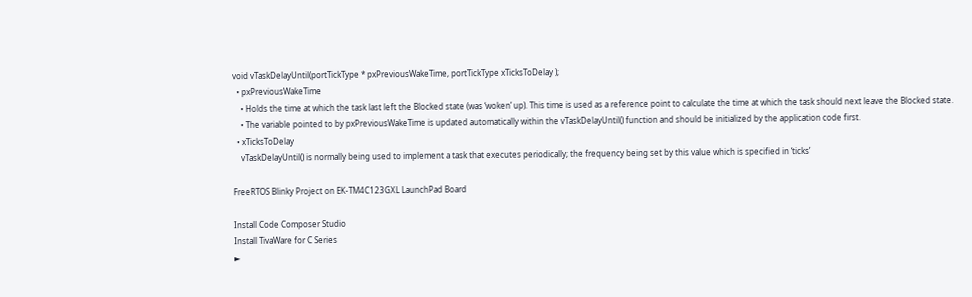void vTaskDelayUntil(portTickType * pxPreviousWakeTime, portTickType xTicksToDelay );
  • pxPreviousWakeTime
    • Holds the time at which the task last left the Blocked state (was ‘woken’ up). This time is used as a reference point to calculate the time at which the task should next leave the Blocked state.
    • The variable pointed to by pxPreviousWakeTime is updated automatically within the vTaskDelayUntil() function and should be initialized by the application code first.
  • xTicksToDelay
    vTaskDelayUntil() is normally being used to implement a task that executes periodically; the frequency being set by this value which is specified in ‘ticks’

FreeRTOS Blinky Project on EK-TM4C123GXL LaunchPad Board

Install Code Composer Studio
Install TivaWare for C Series
►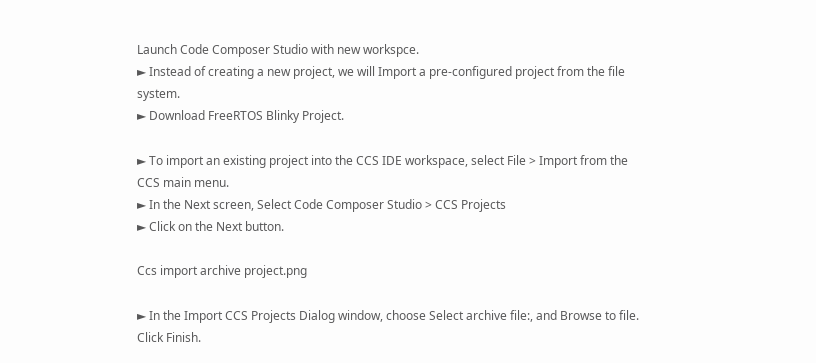Launch Code Composer Studio with new workspce.
► Instead of creating a new project, we will Import a pre-configured project from the file system.
► Download FreeRTOS Blinky Project.

► To import an existing project into the CCS IDE workspace, select File > Import from the CCS main menu.
► In the Next screen, Select Code Composer Studio > CCS Projects
► Click on the Next button.

Ccs import archive project.png

► In the Import CCS Projects Dialog window, choose Select archive file:, and Browse to file.
Click Finish.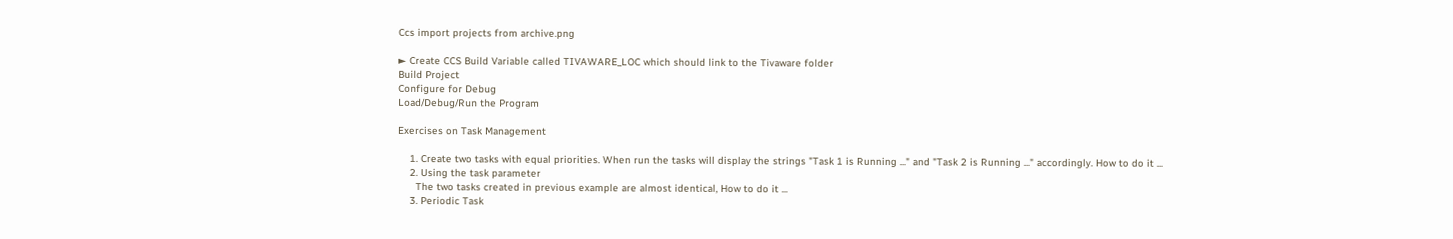Ccs import projects from archive.png

► Create CCS Build Variable called TIVAWARE_LOC which should link to the Tivaware folder
Build Project
Configure for Debug
Load/Debug/Run the Program

Exercises on Task Management

    1. Create two tasks with equal priorities. When run the tasks will display the strings "Task 1 is Running ..." and "Task 2 is Running ..." accordingly. How to do it ...
    2. Using the task parameter
      The two tasks created in previous example are almost identical, How to do it ...
    3. Periodic Task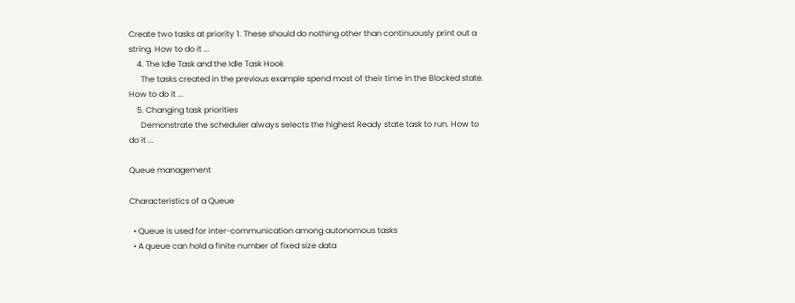Create two tasks at priority 1. These should do nothing other than continuously print out a string. How to do it ...
    4. The Idle Task and the Idle Task Hook
      The tasks created in the previous example spend most of their time in the Blocked state. How to do it ...
    5. Changing task priorities
      Demonstrate the scheduler always selects the highest Ready state task to run. How to do it ...

Queue management

Characteristics of a Queue

  • Queue is used for inter-communication among autonomous tasks
  • A queue can hold a finite number of fixed size data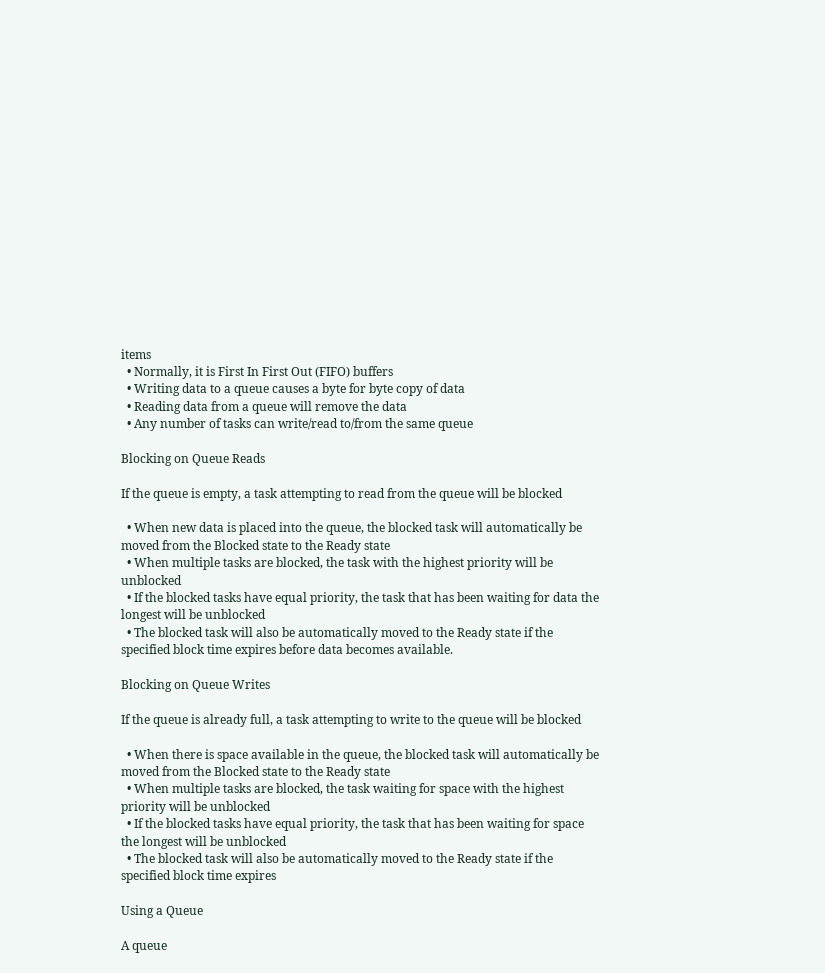items
  • Normally, it is First In First Out (FIFO) buffers
  • Writing data to a queue causes a byte for byte copy of data
  • Reading data from a queue will remove the data
  • Any number of tasks can write/read to/from the same queue

Blocking on Queue Reads

If the queue is empty, a task attempting to read from the queue will be blocked

  • When new data is placed into the queue, the blocked task will automatically be moved from the Blocked state to the Ready state
  • When multiple tasks are blocked, the task with the highest priority will be unblocked
  • If the blocked tasks have equal priority, the task that has been waiting for data the longest will be unblocked
  • The blocked task will also be automatically moved to the Ready state if the specified block time expires before data becomes available.

Blocking on Queue Writes

If the queue is already full, a task attempting to write to the queue will be blocked

  • When there is space available in the queue, the blocked task will automatically be moved from the Blocked state to the Ready state
  • When multiple tasks are blocked, the task waiting for space with the highest priority will be unblocked
  • If the blocked tasks have equal priority, the task that has been waiting for space the longest will be unblocked
  • The blocked task will also be automatically moved to the Ready state if the specified block time expires

Using a Queue

A queue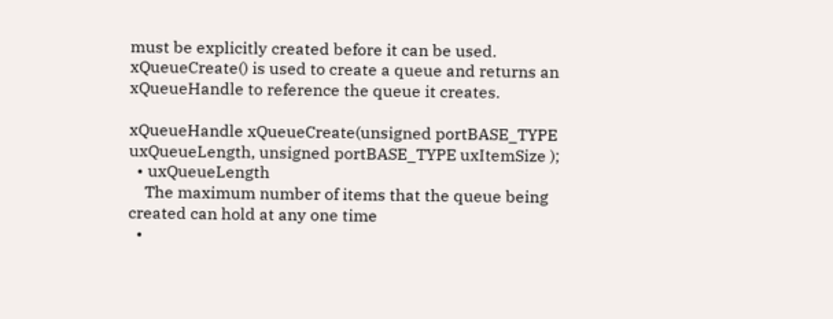must be explicitly created before it can be used. xQueueCreate() is used to create a queue and returns an xQueueHandle to reference the queue it creates.

xQueueHandle xQueueCreate(unsigned portBASE_TYPE uxQueueLength, unsigned portBASE_TYPE uxItemSize );
  • uxQueueLength
    The maximum number of items that the queue being created can hold at any one time
  •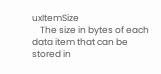uxItemSize
    The size in bytes of each data item that can be stored in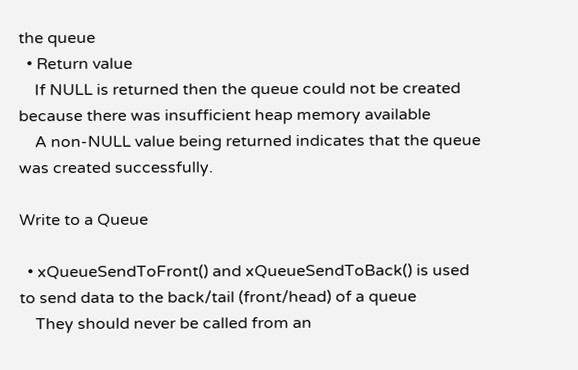the queue
  • Return value
    If NULL is returned then the queue could not be created because there was insufficient heap memory available
    A non-NULL value being returned indicates that the queue was created successfully.

Write to a Queue

  • xQueueSendToFront() and xQueueSendToBack() is used to send data to the back/tail (front/head) of a queue
    They should never be called from an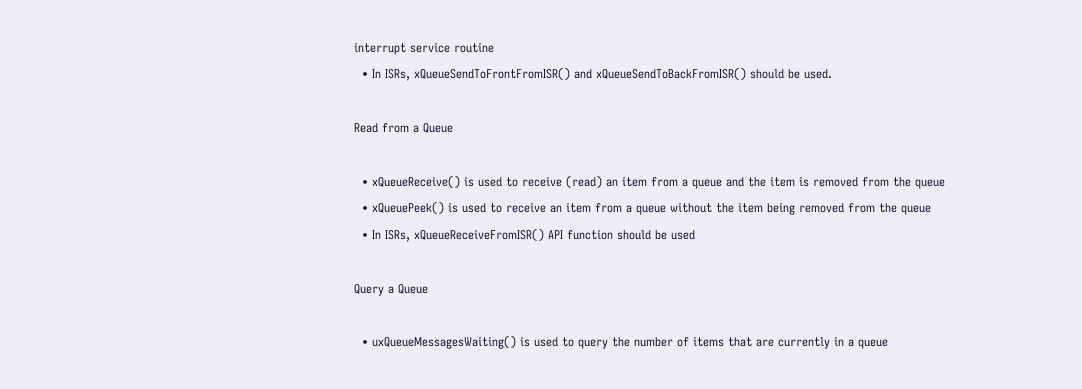interrupt service routine
  • In ISRs, xQueueSendToFrontFromISR() and xQueueSendToBackFromISR() should be used.

Read from a Queue

  • xQueueReceive() is used to receive (read) an item from a queue and the item is removed from the queue
  • xQueuePeek() is used to receive an item from a queue without the item being removed from the queue
  • In ISRs, xQueueReceiveFromISR() API function should be used

Query a Queue

  • uxQueueMessagesWaiting() is used to query the number of items that are currently in a queue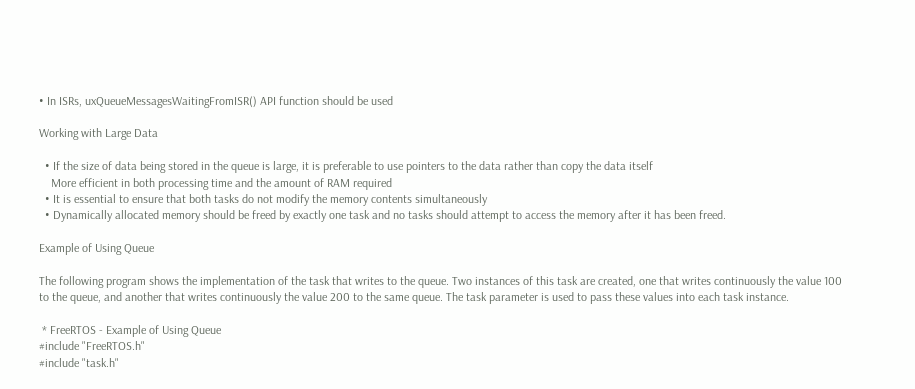• In ISRs, uxQueueMessagesWaitingFromISR() API function should be used

Working with Large Data

  • If the size of data being stored in the queue is large, it is preferable to use pointers to the data rather than copy the data itself
    More efficient in both processing time and the amount of RAM required
  • It is essential to ensure that both tasks do not modify the memory contents simultaneously
  • Dynamically allocated memory should be freed by exactly one task and no tasks should attempt to access the memory after it has been freed.

Example of Using Queue

The following program shows the implementation of the task that writes to the queue. Two instances of this task are created, one that writes continuously the value 100 to the queue, and another that writes continuously the value 200 to the same queue. The task parameter is used to pass these values into each task instance.

 * FreeRTOS - Example of Using Queue
#include "FreeRTOS.h"
#include "task.h"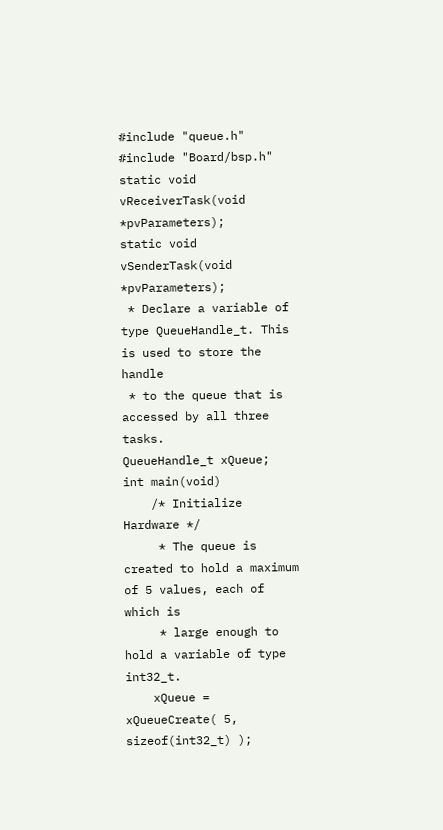#include "queue.h"
#include "Board/bsp.h"
static void vReceiverTask(void *pvParameters);
static void vSenderTask(void *pvParameters);
 * Declare a variable of type QueueHandle_t. This is used to store the handle
 * to the queue that is accessed by all three tasks.
QueueHandle_t xQueue;
int main(void)
    /* Initialize Hardware */
     * The queue is created to hold a maximum of 5 values, each of which is
     * large enough to hold a variable of type int32_t.
    xQueue = xQueueCreate( 5, sizeof(int32_t) );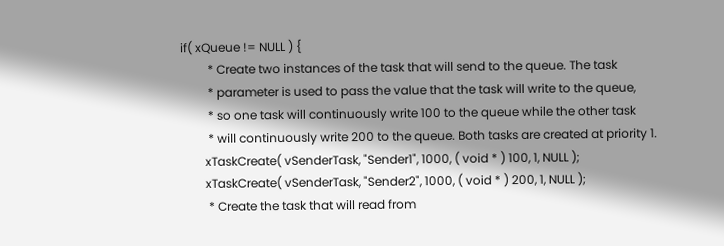if( xQueue != NULL ) {
         * Create two instances of the task that will send to the queue. The task
         * parameter is used to pass the value that the task will write to the queue,
         * so one task will continuously write 100 to the queue while the other task
         * will continuously write 200 to the queue. Both tasks are created at priority 1.
        xTaskCreate( vSenderTask, "Sender1", 1000, ( void * ) 100, 1, NULL );
        xTaskCreate( vSenderTask, "Sender2", 1000, ( void * ) 200, 1, NULL );
         * Create the task that will read from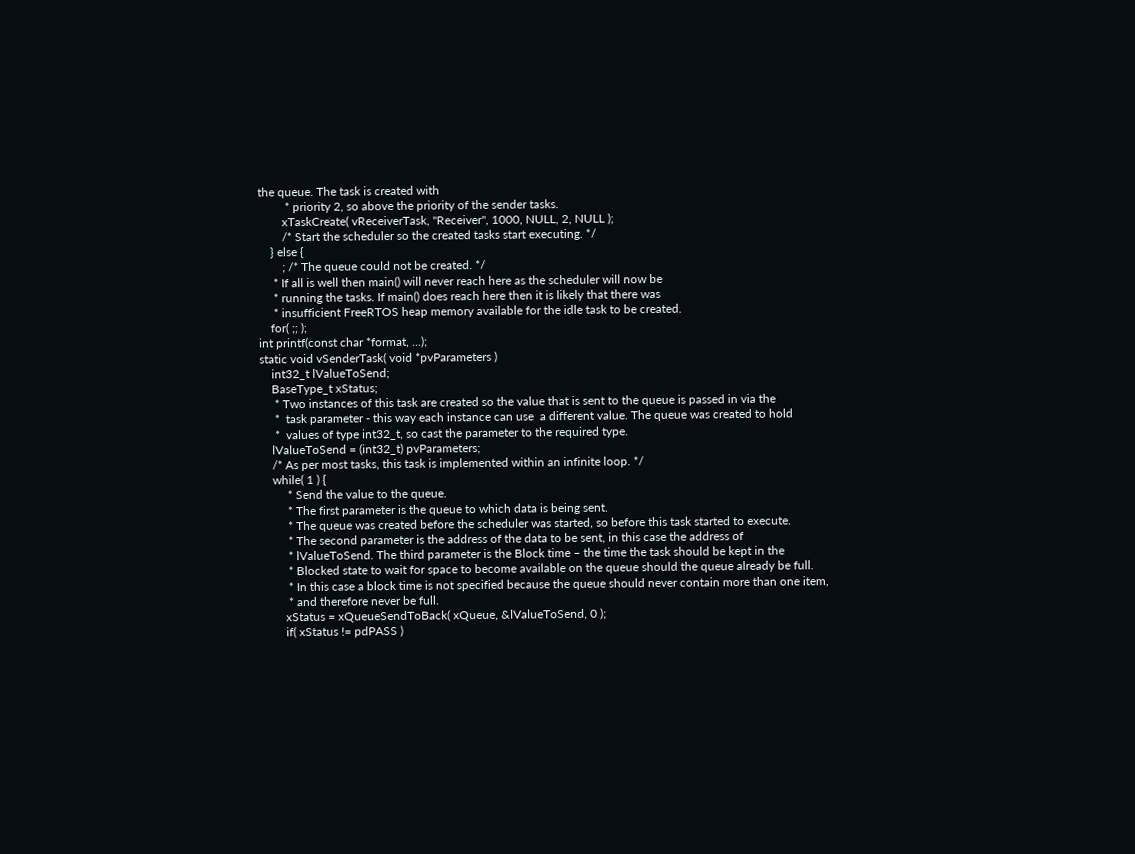the queue. The task is created with
         * priority 2, so above the priority of the sender tasks.
        xTaskCreate( vReceiverTask, "Receiver", 1000, NULL, 2, NULL );
        /* Start the scheduler so the created tasks start executing. */
    } else {
        ; /* The queue could not be created. */
     * If all is well then main() will never reach here as the scheduler will now be
     * running the tasks. If main() does reach here then it is likely that there was
     * insufficient FreeRTOS heap memory available for the idle task to be created.
    for( ;; );
int printf(const char *format, ...);
static void vSenderTask( void *pvParameters )
    int32_t lValueToSend;
    BaseType_t xStatus;
     * Two instances of this task are created so the value that is sent to the queue is passed in via the
     *  task parameter - this way each instance can use  a different value. The queue was created to hold
     *  values of type int32_t, so cast the parameter to the required type.
    lValueToSend = (int32_t) pvParameters;
    /* As per most tasks, this task is implemented within an infinite loop. */
    while( 1 ) {
         * Send the value to the queue.
         * The first parameter is the queue to which data is being sent.
         * The queue was created before the scheduler was started, so before this task started to execute.
         * The second parameter is the address of the data to be sent, in this case the address of
         * lValueToSend. The third parameter is the Block time – the time the task should be kept in the
         * Blocked state to wait for space to become available on the queue should the queue already be full.
         * In this case a block time is not specified because the queue should never contain more than one item,
         * and therefore never be full.
        xStatus = xQueueSendToBack( xQueue, &lValueToSend, 0 );
        if( xStatus != pdPASS )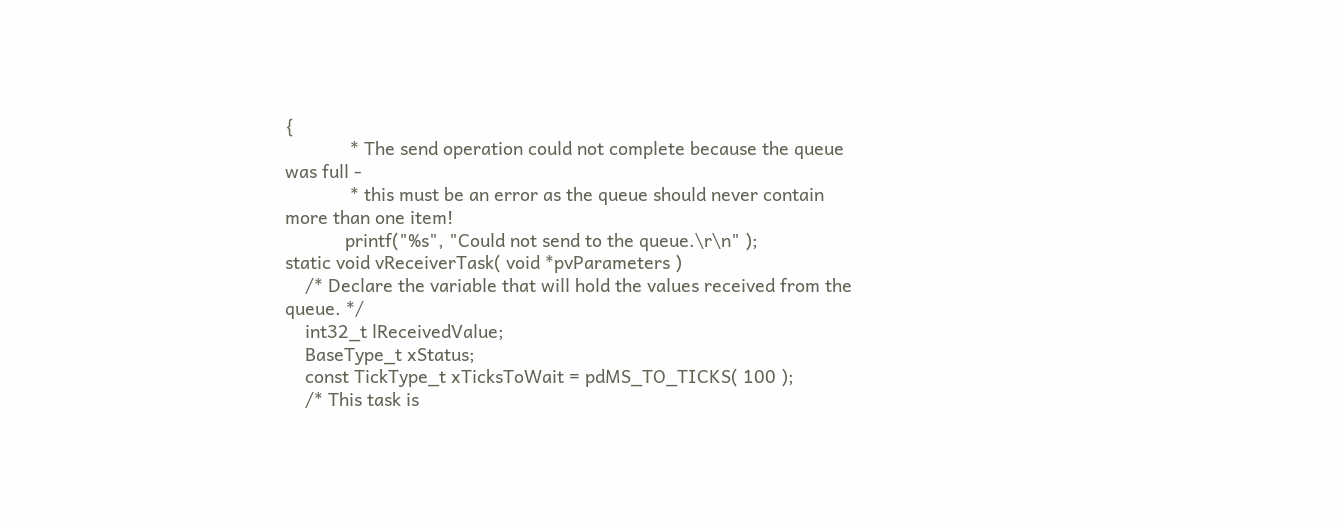{
             * The send operation could not complete because the queue was full -
             * this must be an error as the queue should never contain more than one item!
            printf("%s", "Could not send to the queue.\r\n" );
static void vReceiverTask( void *pvParameters )
    /* Declare the variable that will hold the values received from the queue. */
    int32_t lReceivedValue;
    BaseType_t xStatus;
    const TickType_t xTicksToWait = pdMS_TO_TICKS( 100 );
    /* This task is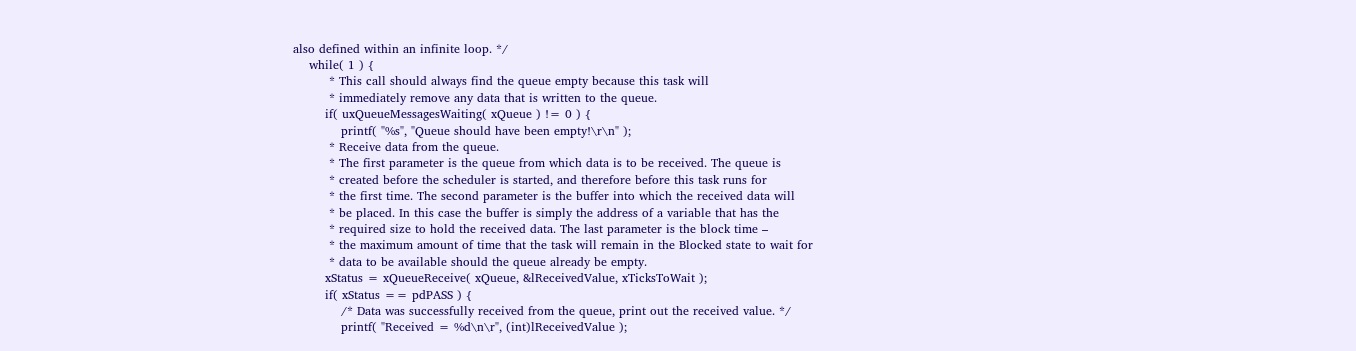also defined within an infinite loop. */
    while( 1 ) {
         * This call should always find the queue empty because this task will
         * immediately remove any data that is written to the queue.
        if( uxQueueMessagesWaiting( xQueue ) != 0 ) {
            printf( "%s", "Queue should have been empty!\r\n" );
         * Receive data from the queue.
         * The first parameter is the queue from which data is to be received. The queue is
         * created before the scheduler is started, and therefore before this task runs for
         * the first time. The second parameter is the buffer into which the received data will
         * be placed. In this case the buffer is simply the address of a variable that has the
         * required size to hold the received data. The last parameter is the block time –
         * the maximum amount of time that the task will remain in the Blocked state to wait for
         * data to be available should the queue already be empty.
        xStatus = xQueueReceive( xQueue, &lReceivedValue, xTicksToWait );
        if( xStatus == pdPASS ) {
            /* Data was successfully received from the queue, print out the received value. */
            printf( "Received = %d\n\r", (int)lReceivedValue );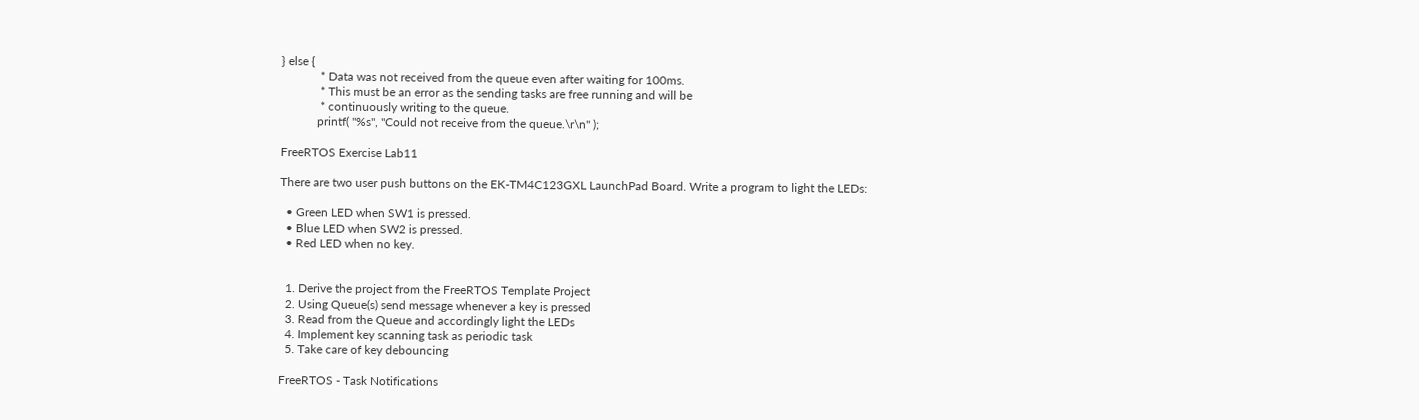} else {
             * Data was not received from the queue even after waiting for 100ms.
             * This must be an error as the sending tasks are free running and will be
             * continuously writing to the queue.
            printf( "%s", "Could not receive from the queue.\r\n" );

FreeRTOS Exercise Lab11

There are two user push buttons on the EK-TM4C123GXL LaunchPad Board. Write a program to light the LEDs:

  • Green LED when SW1 is pressed.
  • Blue LED when SW2 is pressed.
  • Red LED when no key.


  1. Derive the project from the FreeRTOS Template Project
  2. Using Queue(s) send message whenever a key is pressed
  3. Read from the Queue and accordingly light the LEDs
  4. Implement key scanning task as periodic task
  5. Take care of key debouncing

FreeRTOS - Task Notifications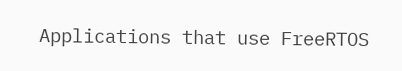Applications that use FreeRTOS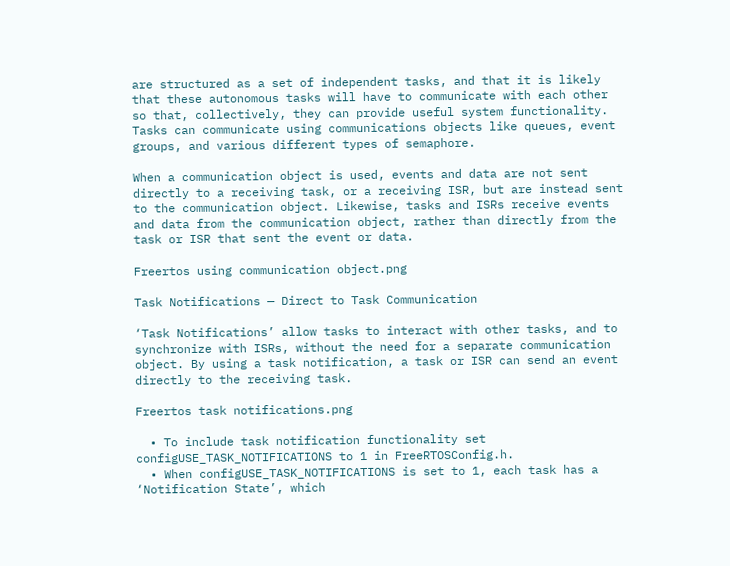are structured as a set of independent tasks, and that it is likely that these autonomous tasks will have to communicate with each other so that, collectively, they can provide useful system functionality. Tasks can communicate using communications objects like queues, event groups, and various different types of semaphore.

When a communication object is used, events and data are not sent directly to a receiving task, or a receiving ISR, but are instead sent to the communication object. Likewise, tasks and ISRs receive events and data from the communication object, rather than directly from the task or ISR that sent the event or data.

Freertos using communication object.png

Task Notifications — Direct to Task Communication

‘Task Notifications’ allow tasks to interact with other tasks, and to synchronize with ISRs, without the need for a separate communication object. By using a task notification, a task or ISR can send an event directly to the receiving task.

Freertos task notifications.png

  • To include task notification functionality set configUSE_TASK_NOTIFICATIONS to 1 in FreeRTOSConfig.h.
  • When configUSE_TASK_NOTIFICATIONS is set to 1, each task has a ‘Notification State’, which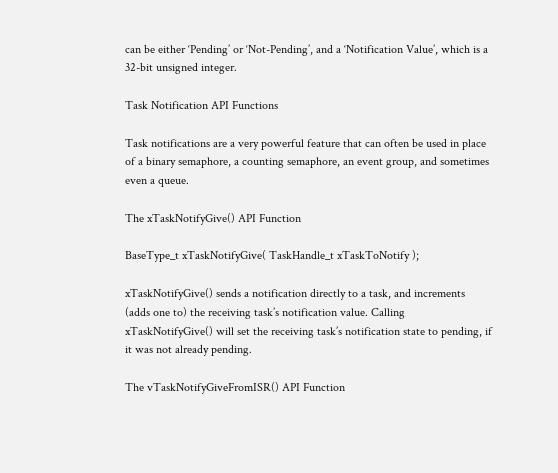can be either ‘Pending’ or ‘Not-Pending’, and a ‘Notification Value’, which is a 32-bit unsigned integer.

Task Notification API Functions

Task notifications are a very powerful feature that can often be used in place of a binary semaphore, a counting semaphore, an event group, and sometimes even a queue.

The xTaskNotifyGive() API Function

BaseType_t xTaskNotifyGive( TaskHandle_t xTaskToNotify );

xTaskNotifyGive() sends a notification directly to a task, and increments (adds one to) the receiving task’s notification value. Calling xTaskNotifyGive() will set the receiving task’s notification state to pending, if it was not already pending.

The vTaskNotifyGiveFromISR() API Function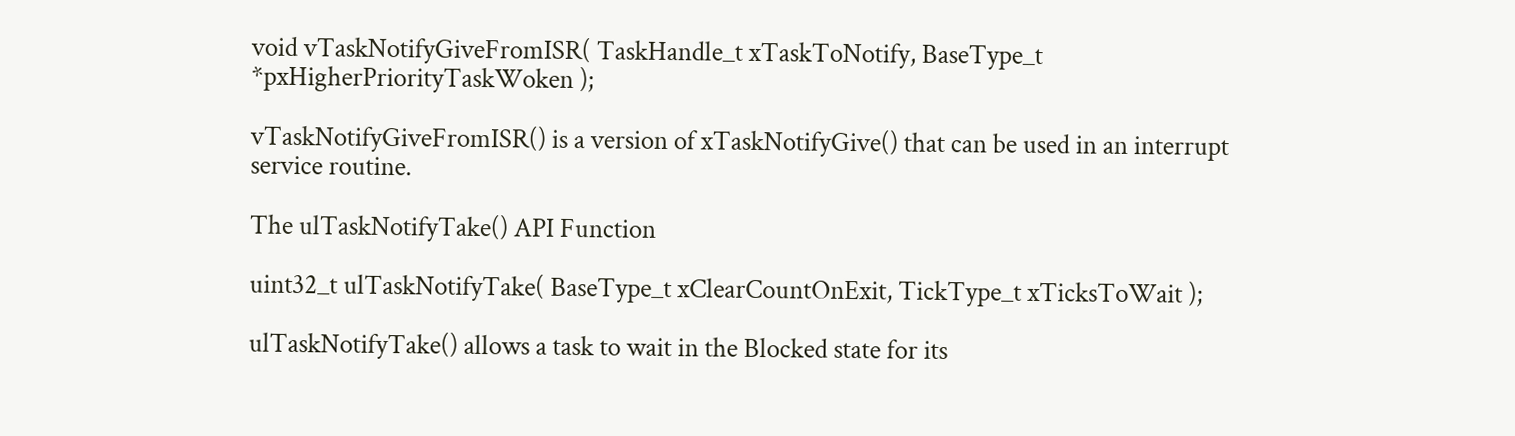void vTaskNotifyGiveFromISR( TaskHandle_t xTaskToNotify, BaseType_t *pxHigherPriorityTaskWoken );

vTaskNotifyGiveFromISR() is a version of xTaskNotifyGive() that can be used in an interrupt service routine.

The ulTaskNotifyTake() API Function

uint32_t ulTaskNotifyTake( BaseType_t xClearCountOnExit, TickType_t xTicksToWait );

ulTaskNotifyTake() allows a task to wait in the Blocked state for its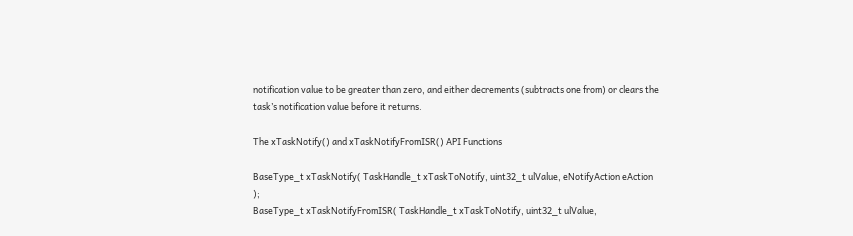notification value to be greater than zero, and either decrements (subtracts one from) or clears the task’s notification value before it returns.

The xTaskNotify() and xTaskNotifyFromISR() API Functions

BaseType_t xTaskNotify( TaskHandle_t xTaskToNotify, uint32_t ulValue, eNotifyAction eAction );
BaseType_t xTaskNotifyFromISR( TaskHandle_t xTaskToNotify, uint32_t ulValue,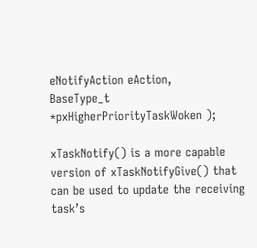eNotifyAction eAction,
BaseType_t *pxHigherPriorityTaskWoken );

xTaskNotify() is a more capable version of xTaskNotifyGive() that can be used to update the receiving task’s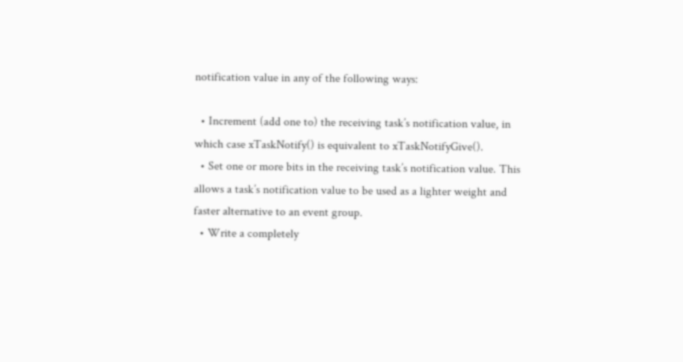notification value in any of the following ways:

  • Increment (add one to) the receiving task’s notification value, in which case xTaskNotify() is equivalent to xTaskNotifyGive().
  • Set one or more bits in the receiving task’s notification value. This allows a task’s notification value to be used as a lighter weight and faster alternative to an event group.
  • Write a completely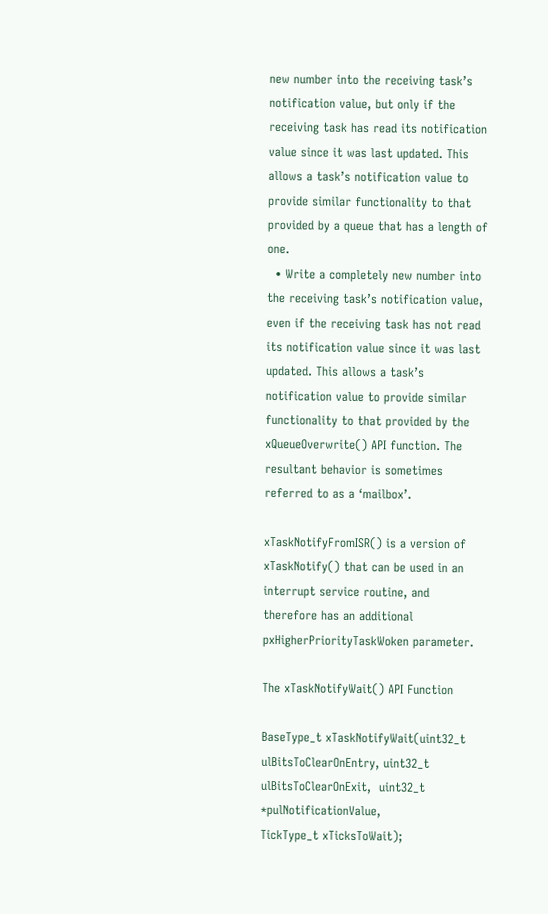new number into the receiving task’s notification value, but only if the receiving task has read its notification value since it was last updated. This allows a task’s notification value to provide similar functionality to that provided by a queue that has a length of one.
  • Write a completely new number into the receiving task’s notification value, even if the receiving task has not read its notification value since it was last updated. This allows a task’s notification value to provide similar functionality to that provided by the xQueueOverwrite() API function. The resultant behavior is sometimes referred to as a ‘mailbox’.

xTaskNotifyFromISR() is a version of xTaskNotify() that can be used in an interrupt service routine, and therefore has an additional pxHigherPriorityTaskWoken parameter.

The xTaskNotifyWait() API Function

BaseType_t xTaskNotifyWait(uint32_t ulBitsToClearOnEntry, uint32_t ulBitsToClearOnExit,  uint32_t *pulNotificationValue,
TickType_t xTicksToWait);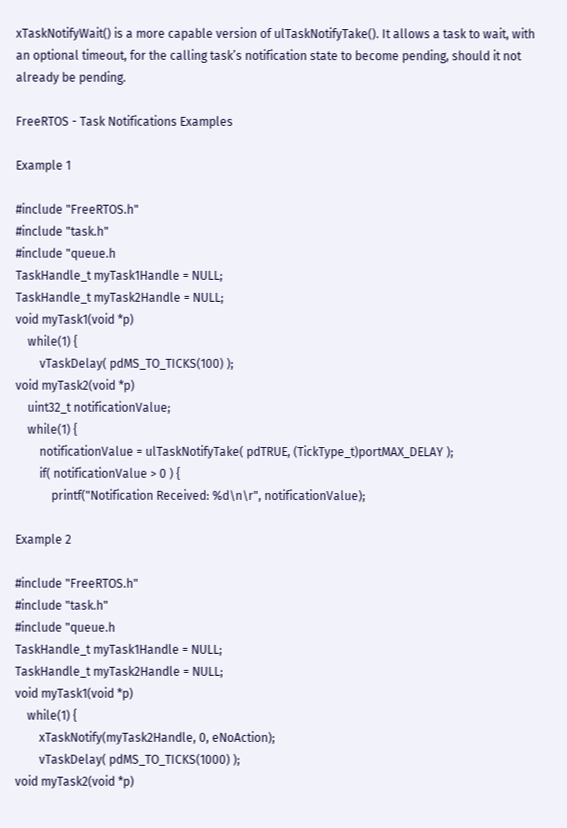xTaskNotifyWait() is a more capable version of ulTaskNotifyTake(). It allows a task to wait, with an optional timeout, for the calling task’s notification state to become pending, should it not already be pending.

FreeRTOS - Task Notifications Examples

Example 1

#include "FreeRTOS.h"
#include "task.h"
#include "queue.h
TaskHandle_t myTask1Handle = NULL;
TaskHandle_t myTask2Handle = NULL;
void myTask1(void *p)
    while(1) {
        vTaskDelay( pdMS_TO_TICKS(100) );
void myTask2(void *p)
    uint32_t notificationValue;
    while(1) {
        notificationValue = ulTaskNotifyTake( pdTRUE, (TickType_t)portMAX_DELAY );
        if( notificationValue > 0 ) {
            printf("Notification Received: %d\n\r", notificationValue);

Example 2

#include "FreeRTOS.h"
#include "task.h"
#include "queue.h
TaskHandle_t myTask1Handle = NULL;
TaskHandle_t myTask2Handle = NULL;
void myTask1(void *p)
    while(1) {
        xTaskNotify(myTask2Handle, 0, eNoAction);
        vTaskDelay( pdMS_TO_TICKS(1000) );
void myTask2(void *p)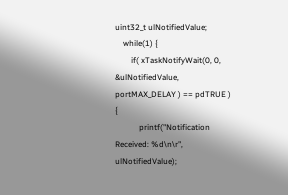uint32_t ulNotifiedValue;
    while(1) {
        if( xTaskNotifyWait(0, 0, &ulNotifiedValue, portMAX_DELAY ) == pdTRUE ) {
            printf("Notification Received: %d\n\r", ulNotifiedValue);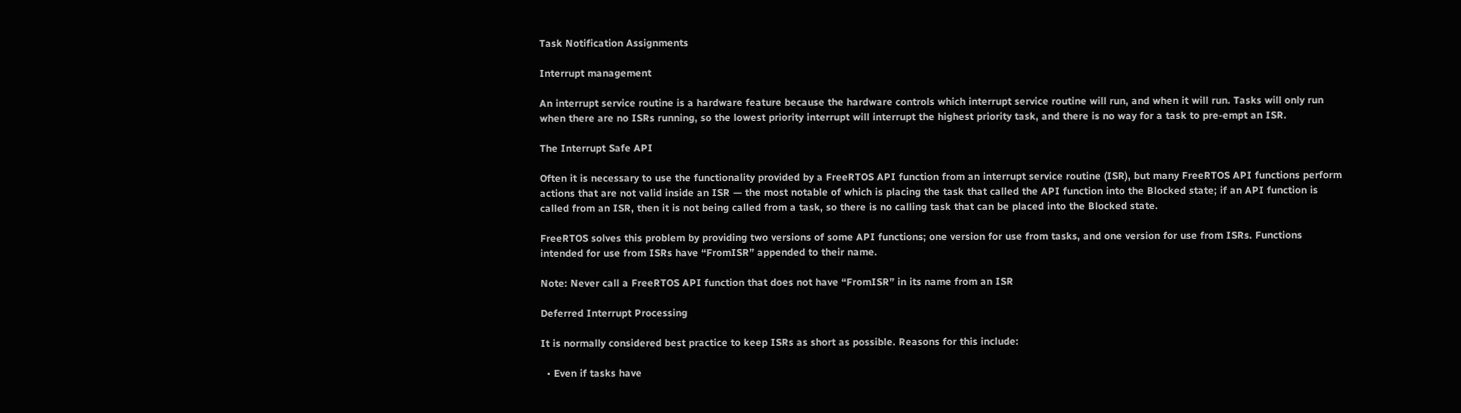Task Notification Assignments

Interrupt management

An interrupt service routine is a hardware feature because the hardware controls which interrupt service routine will run, and when it will run. Tasks will only run when there are no ISRs running, so the lowest priority interrupt will interrupt the highest priority task, and there is no way for a task to pre-empt an ISR.

The Interrupt Safe API

Often it is necessary to use the functionality provided by a FreeRTOS API function from an interrupt service routine (ISR), but many FreeRTOS API functions perform actions that are not valid inside an ISR — the most notable of which is placing the task that called the API function into the Blocked state; if an API function is called from an ISR, then it is not being called from a task, so there is no calling task that can be placed into the Blocked state.

FreeRTOS solves this problem by providing two versions of some API functions; one version for use from tasks, and one version for use from ISRs. Functions intended for use from ISRs have “FromISR” appended to their name.

Note: Never call a FreeRTOS API function that does not have “FromISR” in its name from an ISR

Deferred Interrupt Processing

It is normally considered best practice to keep ISRs as short as possible. Reasons for this include:

  • Even if tasks have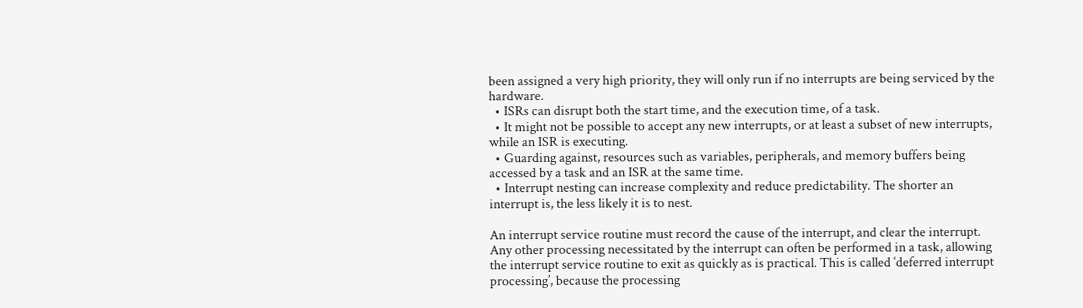been assigned a very high priority, they will only run if no interrupts are being serviced by the hardware.
  • ISRs can disrupt both the start time, and the execution time, of a task.
  • It might not be possible to accept any new interrupts, or at least a subset of new interrupts, while an ISR is executing.
  • Guarding against, resources such as variables, peripherals, and memory buffers being accessed by a task and an ISR at the same time.
  • Interrupt nesting can increase complexity and reduce predictability. The shorter an interrupt is, the less likely it is to nest.

An interrupt service routine must record the cause of the interrupt, and clear the interrupt. Any other processing necessitated by the interrupt can often be performed in a task, allowing the interrupt service routine to exit as quickly as is practical. This is called ‘deferred interrupt processing’, because the processing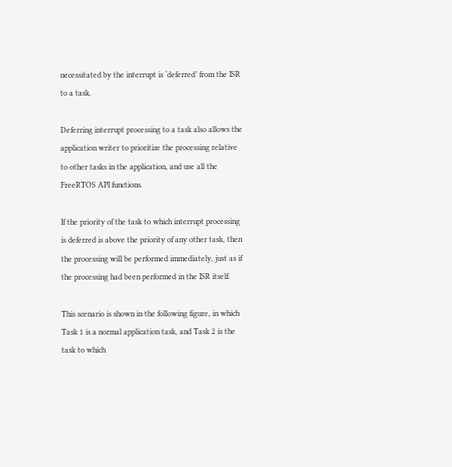necessitated by the interrupt is ‘deferred’ from the ISR to a task.

Deferring interrupt processing to a task also allows the application writer to prioritize the processing relative to other tasks in the application, and use all the FreeRTOS API functions.

If the priority of the task to which interrupt processing is deferred is above the priority of any other task, then the processing will be performed immediately, just as if the processing had been performed in the ISR itself.

This scenario is shown in the following figure, in which Task 1 is a normal application task, and Task 2 is the task to which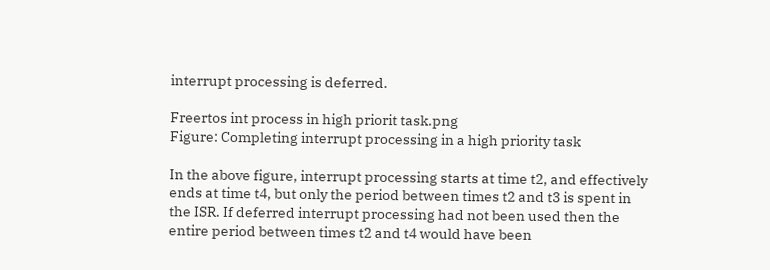interrupt processing is deferred.

Freertos int process in high priorit task.png
Figure: Completing interrupt processing in a high priority task

In the above figure, interrupt processing starts at time t2, and effectively ends at time t4, but only the period between times t2 and t3 is spent in the ISR. If deferred interrupt processing had not been used then the entire period between times t2 and t4 would have been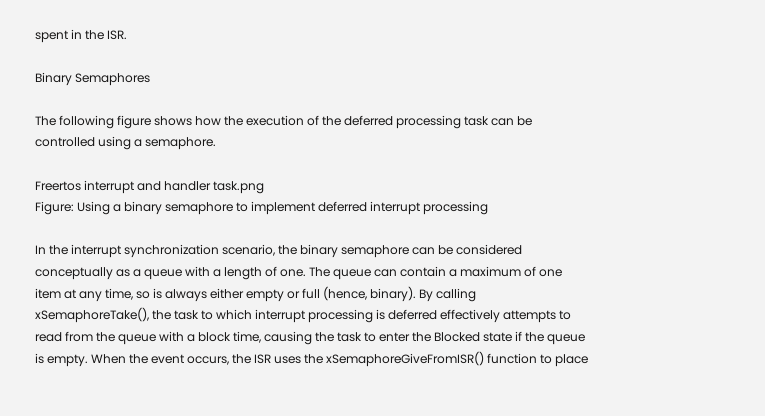spent in the ISR.

Binary Semaphores

The following figure shows how the execution of the deferred processing task can be controlled using a semaphore.

Freertos interrupt and handler task.png
Figure: Using a binary semaphore to implement deferred interrupt processing

In the interrupt synchronization scenario, the binary semaphore can be considered conceptually as a queue with a length of one. The queue can contain a maximum of one item at any time, so is always either empty or full (hence, binary). By calling xSemaphoreTake(), the task to which interrupt processing is deferred effectively attempts to read from the queue with a block time, causing the task to enter the Blocked state if the queue is empty. When the event occurs, the ISR uses the xSemaphoreGiveFromISR() function to place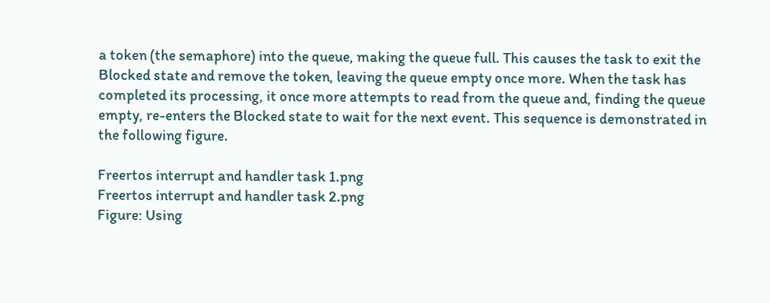a token (the semaphore) into the queue, making the queue full. This causes the task to exit the Blocked state and remove the token, leaving the queue empty once more. When the task has completed its processing, it once more attempts to read from the queue and, finding the queue empty, re-enters the Blocked state to wait for the next event. This sequence is demonstrated in the following figure.

Freertos interrupt and handler task 1.png
Freertos interrupt and handler task 2.png
Figure: Using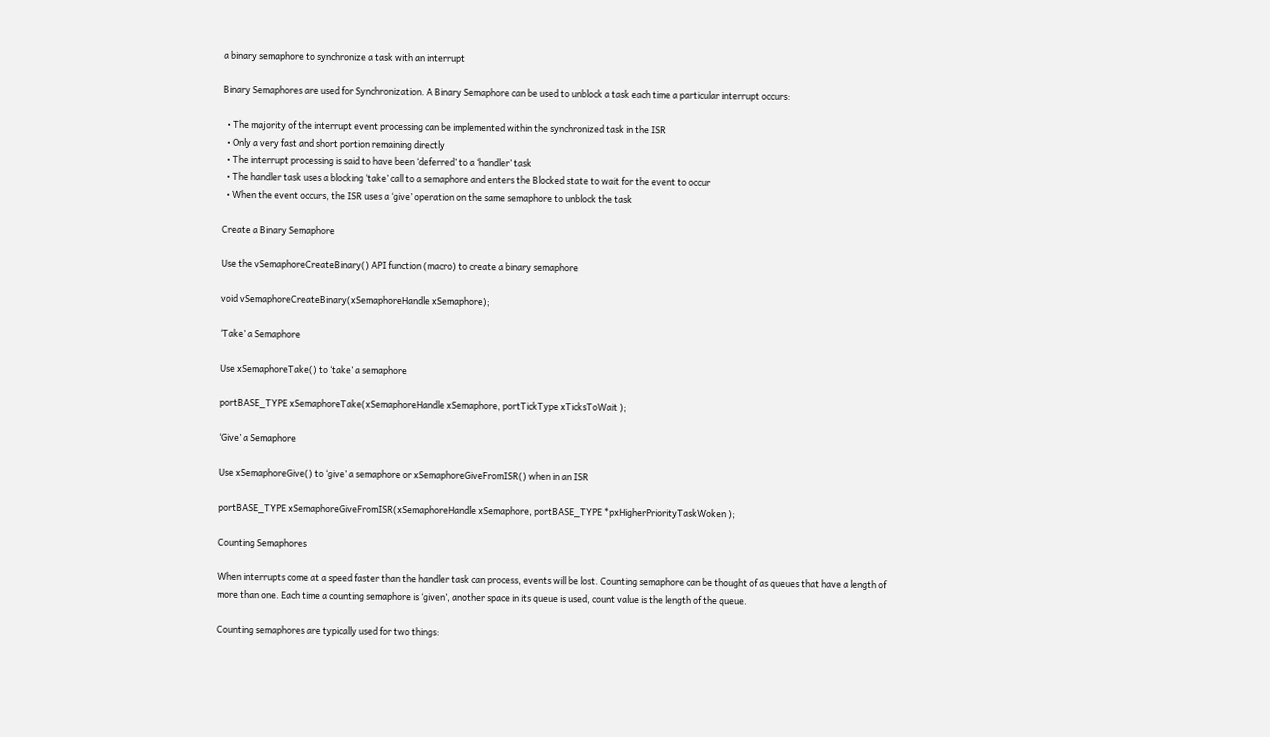a binary semaphore to synchronize a task with an interrupt

Binary Semaphores are used for Synchronization. A Binary Semaphore can be used to unblock a task each time a particular interrupt occurs:

  • The majority of the interrupt event processing can be implemented within the synchronized task in the ISR
  • Only a very fast and short portion remaining directly
  • The interrupt processing is said to have been ‘deferred’ to a ‘handler’ task
  • The handler task uses a blocking ‘take’ call to a semaphore and enters the Blocked state to wait for the event to occur
  • When the event occurs, the ISR uses a ‘give’ operation on the same semaphore to unblock the task

Create a Binary Semaphore

Use the vSemaphoreCreateBinary() API function (macro) to create a binary semaphore

void vSemaphoreCreateBinary(xSemaphoreHandle xSemaphore);

‘Take’ a Semaphore

Use xSemaphoreTake() to ‘take’ a semaphore

portBASE_TYPE xSemaphoreTake(xSemaphoreHandle xSemaphore, portTickType xTicksToWait );

‘Give’ a Semaphore

Use xSemaphoreGive() to ‘give’ a semaphore or xSemaphoreGiveFromISR() when in an ISR

portBASE_TYPE xSemaphoreGiveFromISR(xSemaphoreHandle xSemaphore, portBASE_TYPE *pxHigherPriorityTaskWoken );

Counting Semaphores

When interrupts come at a speed faster than the handler task can process, events will be lost. Counting semaphore can be thought of as queues that have a length of more than one. Each time a counting semaphore is ‘given’, another space in its queue is used, count value is the length of the queue.

Counting semaphores are typically used for two things: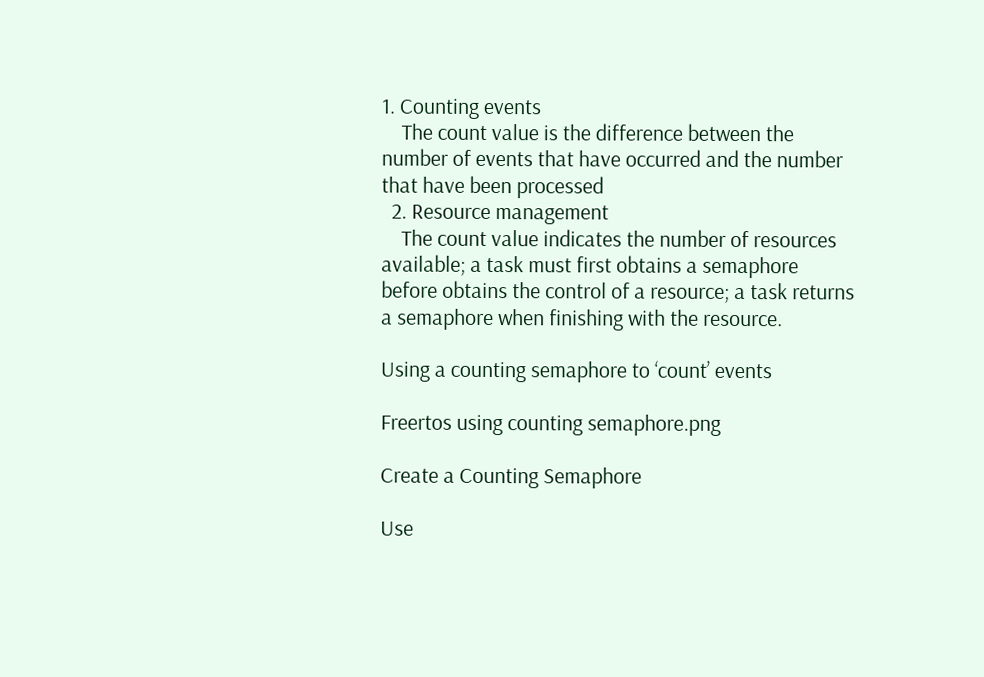1. Counting events
    The count value is the difference between the number of events that have occurred and the number that have been processed
  2. Resource management
    The count value indicates the number of resources available; a task must first obtains a semaphore before obtains the control of a resource; a task returns a semaphore when finishing with the resource.

Using a counting semaphore to ‘count’ events

Freertos using counting semaphore.png

Create a Counting Semaphore

Use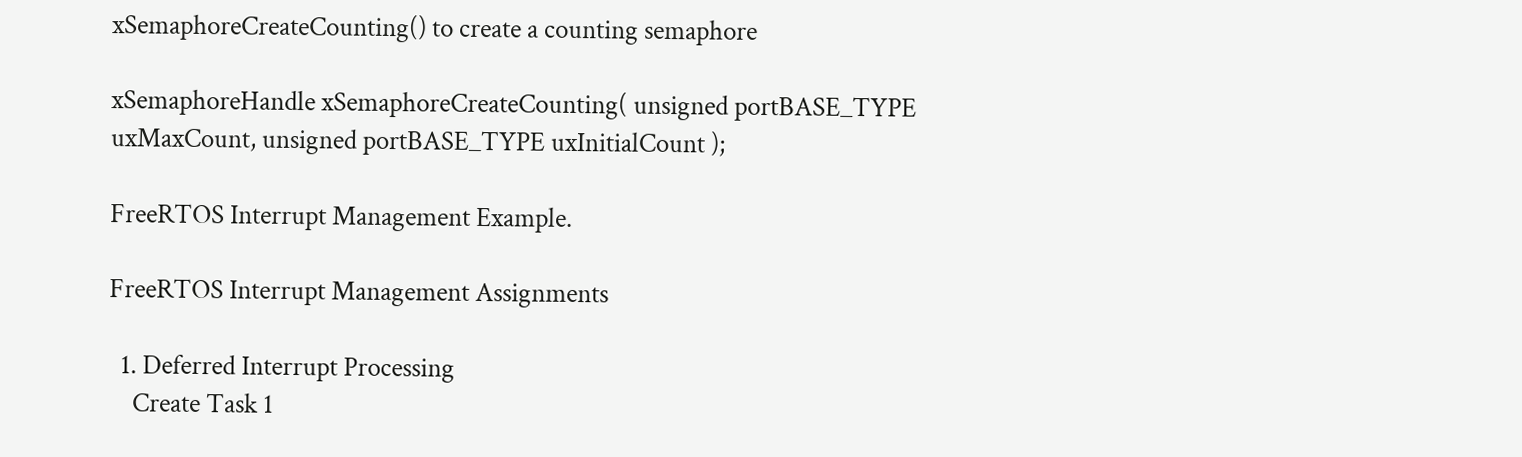xSemaphoreCreateCounting() to create a counting semaphore

xSemaphoreHandle xSemaphoreCreateCounting( unsigned portBASE_TYPE uxMaxCount, unsigned portBASE_TYPE uxInitialCount );

FreeRTOS Interrupt Management Example.

FreeRTOS Interrupt Management Assignments

  1. Deferred Interrupt Processing
    Create Task 1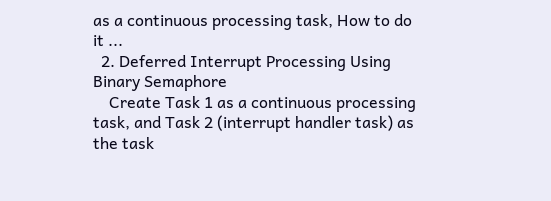as a continuous processing task, How to do it ...
  2. Deferred Interrupt Processing Using Binary Semaphore
    Create Task 1 as a continuous processing task, and Task 2 (interrupt handler task) as the task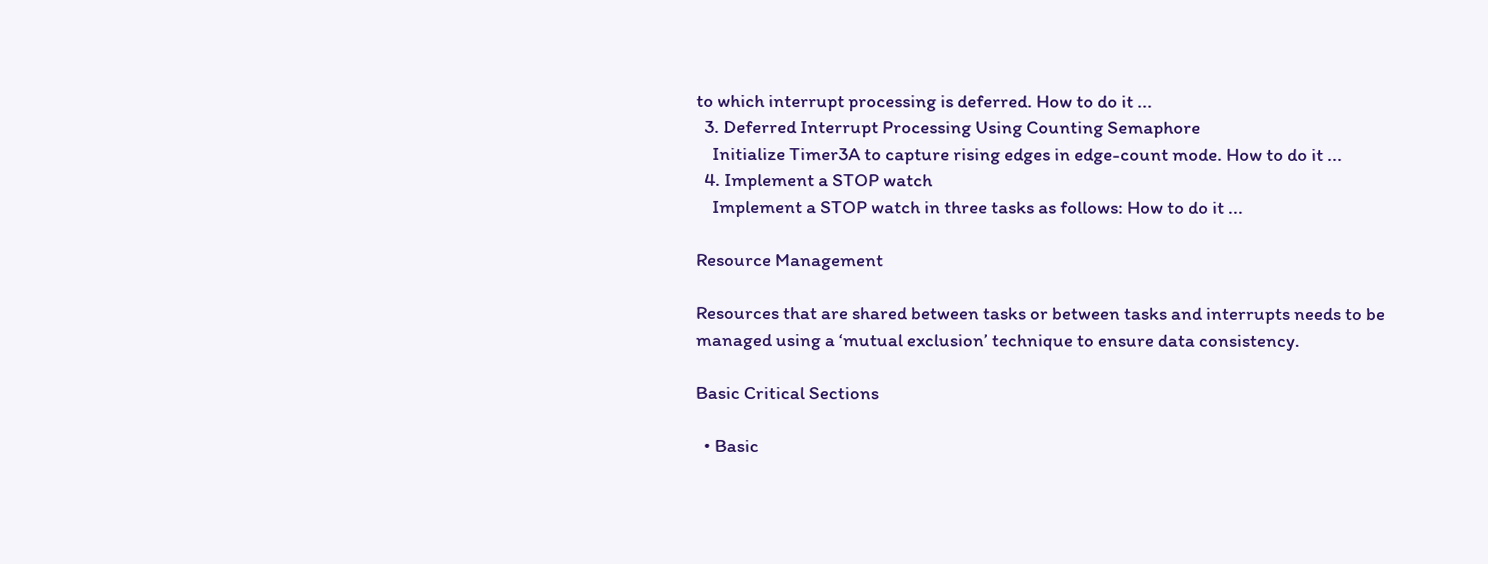to which interrupt processing is deferred. How to do it ...
  3. Deferred Interrupt Processing Using Counting Semaphore
    Initialize Timer3A to capture rising edges in edge-count mode. How to do it ...
  4. Implement a STOP watch
    Implement a STOP watch in three tasks as follows: How to do it ...

Resource Management

Resources that are shared between tasks or between tasks and interrupts needs to be managed using a ‘mutual exclusion’ technique to ensure data consistency.

Basic Critical Sections

  • Basic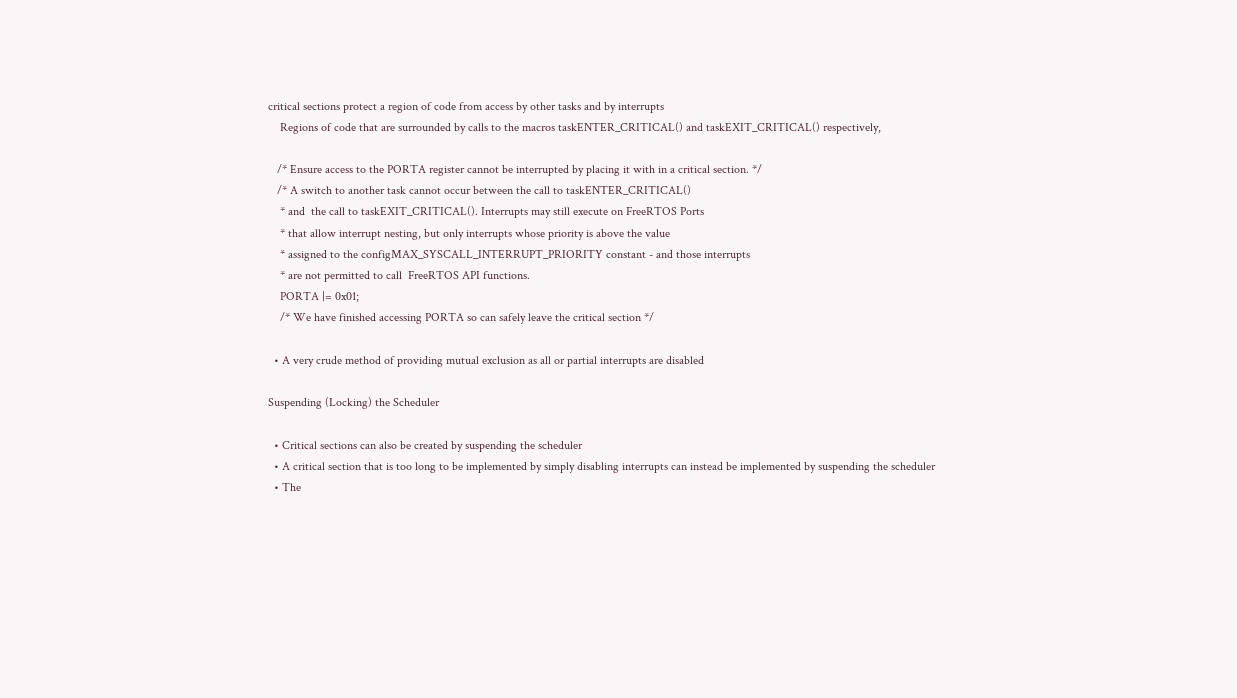critical sections protect a region of code from access by other tasks and by interrupts
    Regions of code that are surrounded by calls to the macros taskENTER_CRITICAL() and taskEXIT_CRITICAL() respectively,

   /* Ensure access to the PORTA register cannot be interrupted by placing it with in a critical section. */
   /* A switch to another task cannot occur between the call to taskENTER_CRITICAL()
    * and  the call to taskEXIT_CRITICAL(). Interrupts may still execute on FreeRTOS Ports
    * that allow interrupt nesting, but only interrupts whose priority is above the value
    * assigned to the configMAX_SYSCALL_INTERRUPT_PRIORITY constant - and those interrupts
    * are not permitted to call  FreeRTOS API functions.
    PORTA |= 0x01;
    /* We have finished accessing PORTA so can safely leave the critical section */

  • A very crude method of providing mutual exclusion as all or partial interrupts are disabled

Suspending (Locking) the Scheduler

  • Critical sections can also be created by suspending the scheduler
  • A critical section that is too long to be implemented by simply disabling interrupts can instead be implemented by suspending the scheduler
  • The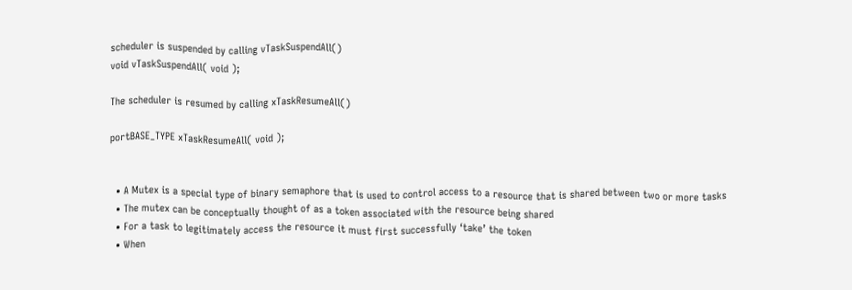scheduler is suspended by calling vTaskSuspendAll()
void vTaskSuspendAll( void );

The scheduler is resumed by calling xTaskResumeAll()

portBASE_TYPE xTaskResumeAll( void );


  • A Mutex is a special type of binary semaphore that is used to control access to a resource that is shared between two or more tasks
  • The mutex can be conceptually thought of as a token associated with the resource being shared
  • For a task to legitimately access the resource it must first successfully ‘take’ the token
  • When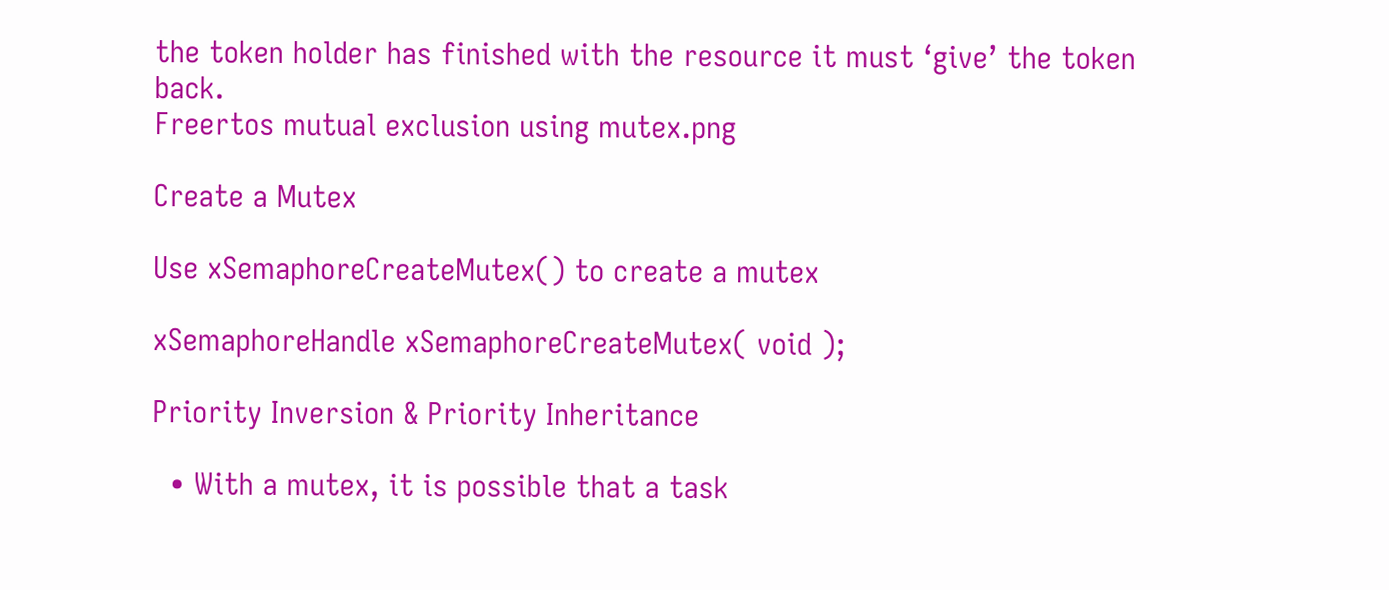the token holder has finished with the resource it must ‘give’ the token back.
Freertos mutual exclusion using mutex.png

Create a Mutex

Use xSemaphoreCreateMutex() to create a mutex

xSemaphoreHandle xSemaphoreCreateMutex( void );

Priority Inversion & Priority Inheritance

  • With a mutex, it is possible that a task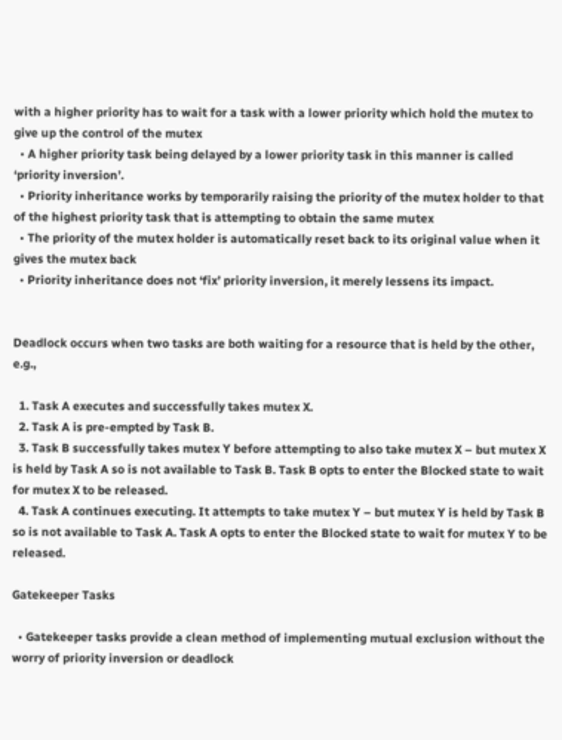with a higher priority has to wait for a task with a lower priority which hold the mutex to give up the control of the mutex
  • A higher priority task being delayed by a lower priority task in this manner is called ‘priority inversion’.
  • Priority inheritance works by temporarily raising the priority of the mutex holder to that of the highest priority task that is attempting to obtain the same mutex
  • The priority of the mutex holder is automatically reset back to its original value when it gives the mutex back
  • Priority inheritance does not ‘fix’ priority inversion, it merely lessens its impact.


Deadlock occurs when two tasks are both waiting for a resource that is held by the other, e.g.,

  1. Task A executes and successfully takes mutex X.
  2. Task A is pre-empted by Task B.
  3. Task B successfully takes mutex Y before attempting to also take mutex X – but mutex X is held by Task A so is not available to Task B. Task B opts to enter the Blocked state to wait for mutex X to be released.
  4. Task A continues executing. It attempts to take mutex Y – but mutex Y is held by Task B so is not available to Task A. Task A opts to enter the Blocked state to wait for mutex Y to be released.

Gatekeeper Tasks

  • Gatekeeper tasks provide a clean method of implementing mutual exclusion without the worry of priority inversion or deadlock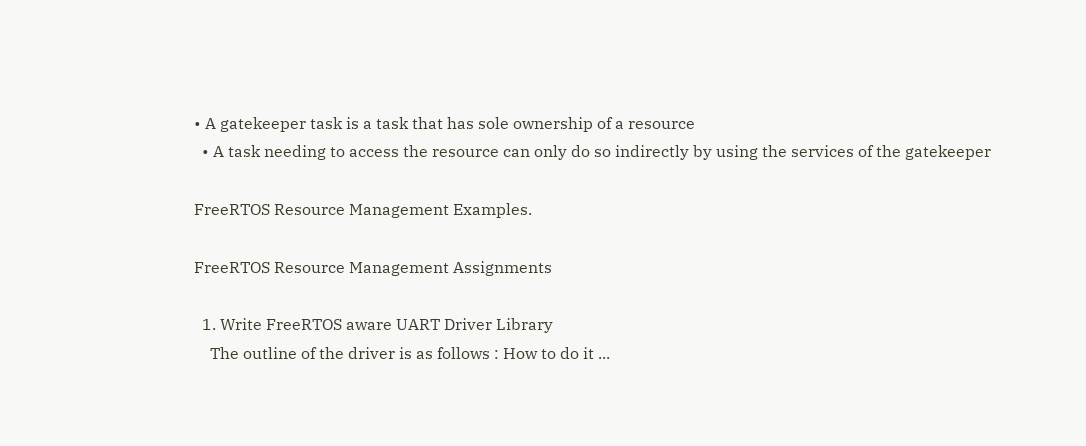• A gatekeeper task is a task that has sole ownership of a resource
  • A task needing to access the resource can only do so indirectly by using the services of the gatekeeper

FreeRTOS Resource Management Examples.

FreeRTOS Resource Management Assignments

  1. Write FreeRTOS aware UART Driver Library
    The outline of the driver is as follows : How to do it ...